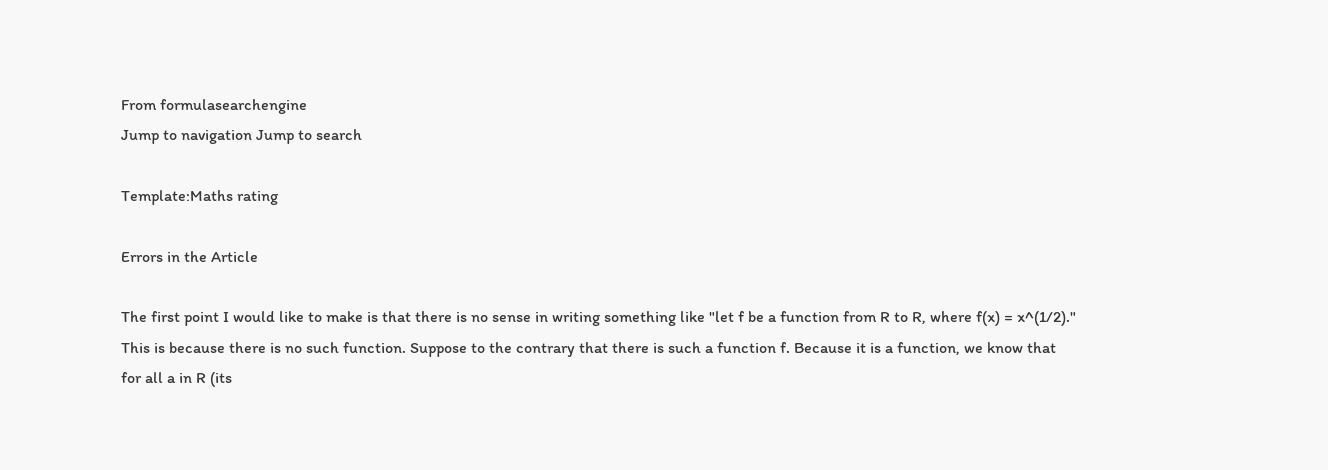From formulasearchengine
Jump to navigation Jump to search

Template:Maths rating

Errors in the Article

The first point I would like to make is that there is no sense in writing something like "let f be a function from R to R, where f(x) = x^(1/2)." This is because there is no such function. Suppose to the contrary that there is such a function f. Because it is a function, we know that for all a in R (its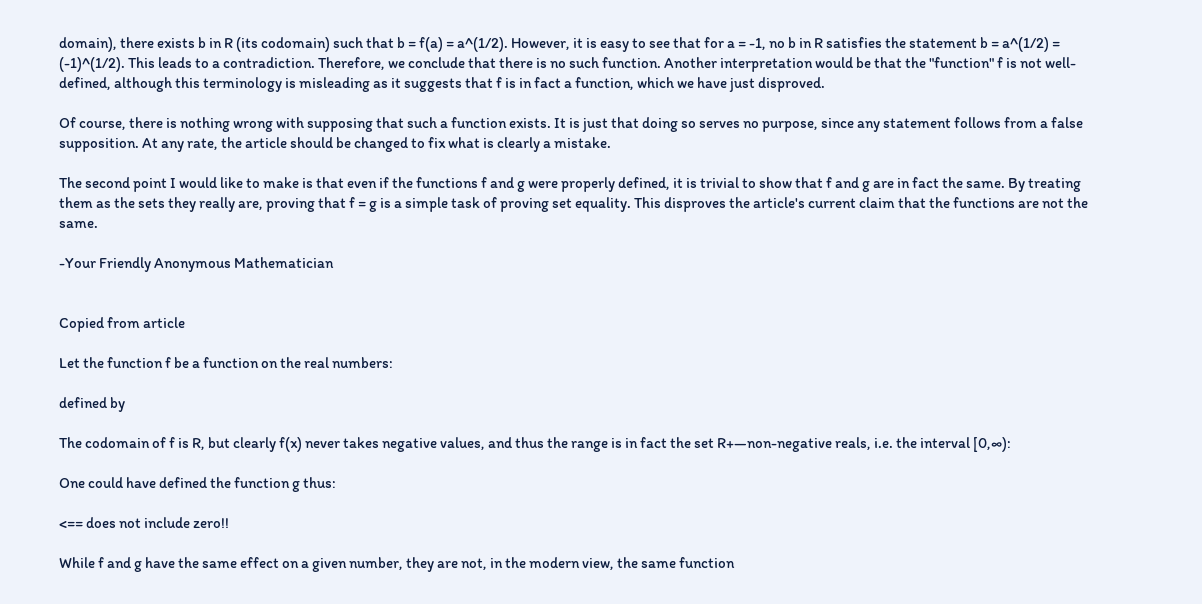domain), there exists b in R (its codomain) such that b = f(a) = a^(1/2). However, it is easy to see that for a = -1, no b in R satisfies the statement b = a^(1/2) = (-1)^(1/2). This leads to a contradiction. Therefore, we conclude that there is no such function. Another interpretation would be that the "function" f is not well-defined, although this terminology is misleading as it suggests that f is in fact a function, which we have just disproved.

Of course, there is nothing wrong with supposing that such a function exists. It is just that doing so serves no purpose, since any statement follows from a false supposition. At any rate, the article should be changed to fix what is clearly a mistake.

The second point I would like to make is that even if the functions f and g were properly defined, it is trivial to show that f and g are in fact the same. By treating them as the sets they really are, proving that f = g is a simple task of proving set equality. This disproves the article's current claim that the functions are not the same.

-Your Friendly Anonymous Mathematician


Copied from article

Let the function f be a function on the real numbers:

defined by

The codomain of f is R, but clearly f(x) never takes negative values, and thus the range is in fact the set R+—non-negative reals, i.e. the interval [0,∞):

One could have defined the function g thus:

<== does not include zero!!

While f and g have the same effect on a given number, they are not, in the modern view, the same function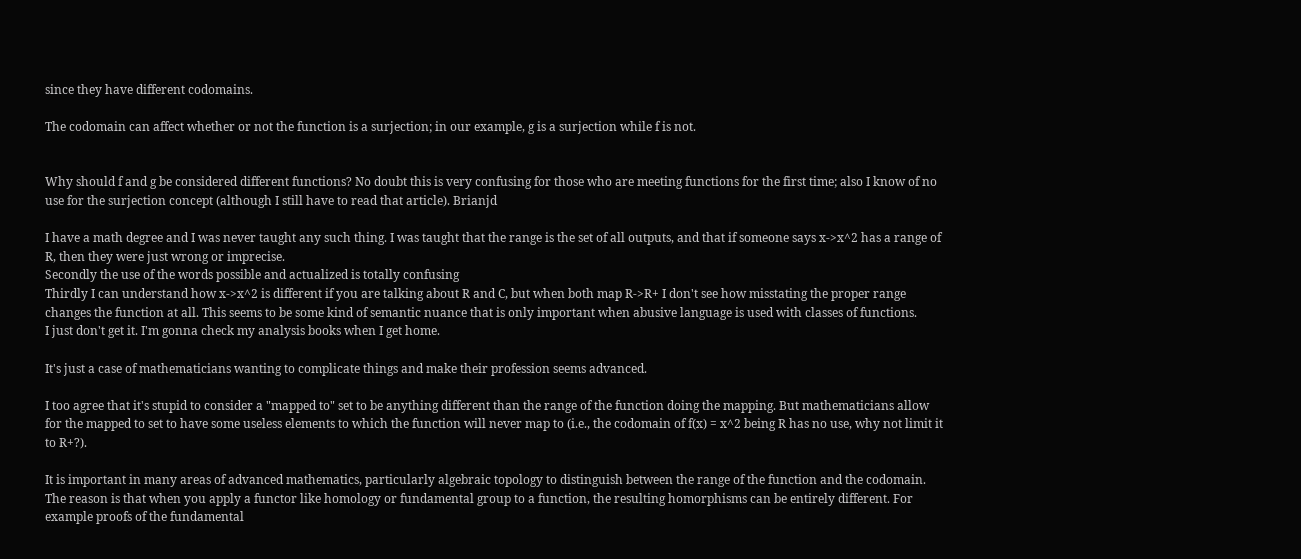since they have different codomains.

The codomain can affect whether or not the function is a surjection; in our example, g is a surjection while f is not.


Why should f and g be considered different functions? No doubt this is very confusing for those who are meeting functions for the first time; also I know of no use for the surjection concept (although I still have to read that article). Brianjd

I have a math degree and I was never taught any such thing. I was taught that the range is the set of all outputs, and that if someone says x->x^2 has a range of R, then they were just wrong or imprecise.
Secondly the use of the words possible and actualized is totally confusing
Thirdly I can understand how x->x^2 is different if you are talking about R and C, but when both map R->R+ I don't see how misstating the proper range changes the function at all. This seems to be some kind of semantic nuance that is only important when abusive language is used with classes of functions.
I just don't get it. I'm gonna check my analysis books when I get home.

It's just a case of mathematicians wanting to complicate things and make their profession seems advanced.

I too agree that it's stupid to consider a "mapped to" set to be anything different than the range of the function doing the mapping. But mathematicians allow for the mapped to set to have some useless elements to which the function will never map to (i.e., the codomain of f(x) = x^2 being R has no use, why not limit it to R+?).

It is important in many areas of advanced mathematics, particularly algebraic topology to distinguish between the range of the function and the codomain. The reason is that when you apply a functor like homology or fundamental group to a function, the resulting homorphisms can be entirely different. For example proofs of the fundamental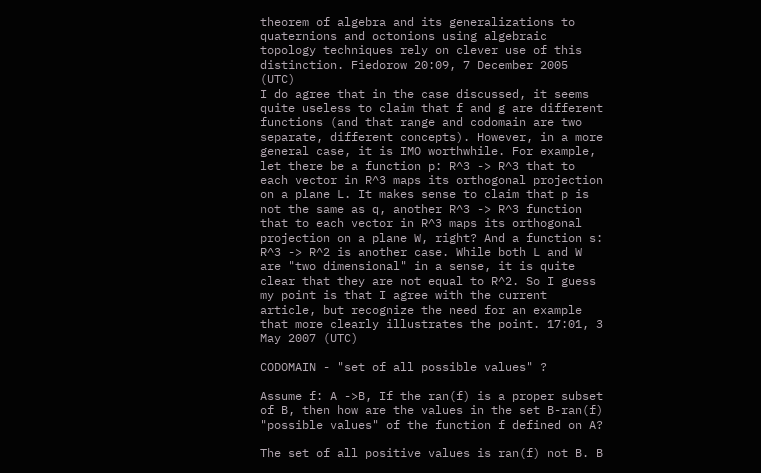theorem of algebra and its generalizations to quaternions and octonions using algebraic topology techniques rely on clever use of this distinction. Fiedorow 20:09, 7 December 2005 (UTC)
I do agree that in the case discussed, it seems quite useless to claim that f and g are different functions (and that range and codomain are two separate, different concepts). However, in a more general case, it is IMO worthwhile. For example, let there be a function p: R^3 -> R^3 that to each vector in R^3 maps its orthogonal projection on a plane L. It makes sense to claim that p is not the same as q, another R^3 -> R^3 function that to each vector in R^3 maps its orthogonal projection on a plane W, right? And a function s: R^3 -> R^2 is another case. While both L and W are "two dimensional" in a sense, it is quite clear that they are not equal to R^2. So I guess my point is that I agree with the current article, but recognize the need for an example that more clearly illustrates the point. 17:01, 3 May 2007 (UTC)

CODOMAIN - "set of all possible values" ?

Assume f: A ->B, If the ran(f) is a proper subset of B, then how are the values in the set B-ran(f) "possible values" of the function f defined on A?

The set of all positive values is ran(f) not B. B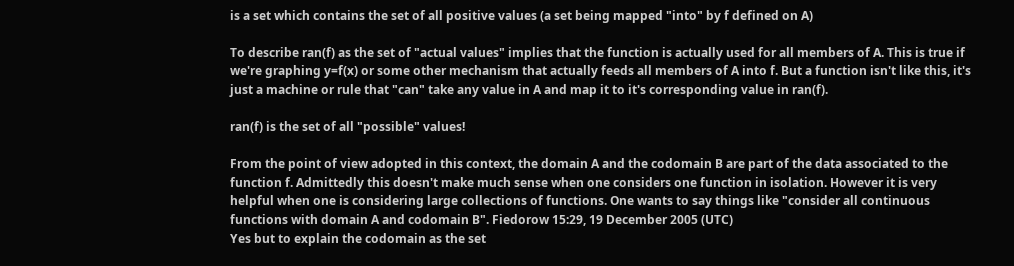is a set which contains the set of all positive values (a set being mapped "into" by f defined on A)

To describe ran(f) as the set of "actual values" implies that the function is actually used for all members of A. This is true if we're graphing y=f(x) or some other mechanism that actually feeds all members of A into f. But a function isn't like this, it's just a machine or rule that "can" take any value in A and map it to it's corresponding value in ran(f).

ran(f) is the set of all "possible" values!

From the point of view adopted in this context, the domain A and the codomain B are part of the data associated to the function f. Admittedly this doesn't make much sense when one considers one function in isolation. However it is very helpful when one is considering large collections of functions. One wants to say things like "consider all continuous functions with domain A and codomain B". Fiedorow 15:29, 19 December 2005 (UTC)
Yes but to explain the codomain as the set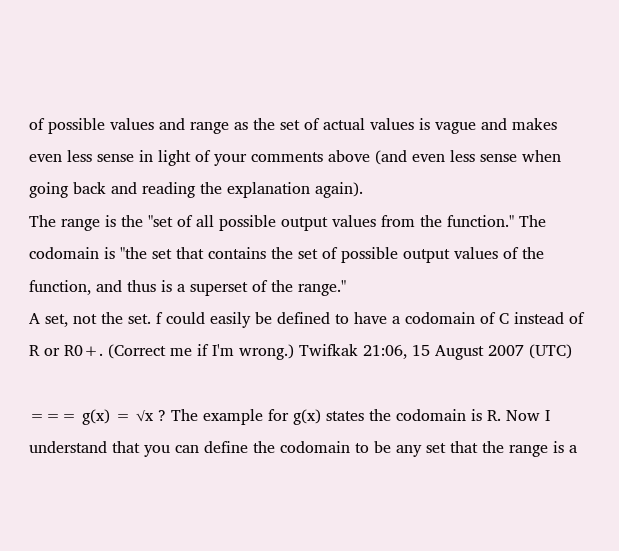of possible values and range as the set of actual values is vague and makes even less sense in light of your comments above (and even less sense when going back and reading the explanation again).
The range is the "set of all possible output values from the function." The codomain is "the set that contains the set of possible output values of the function, and thus is a superset of the range."
A set, not the set. f could easily be defined to have a codomain of C instead of R or R0+. (Correct me if I'm wrong.) Twifkak 21:06, 15 August 2007 (UTC)

=== g(x) = √x ? The example for g(x) states the codomain is R. Now I understand that you can define the codomain to be any set that the range is a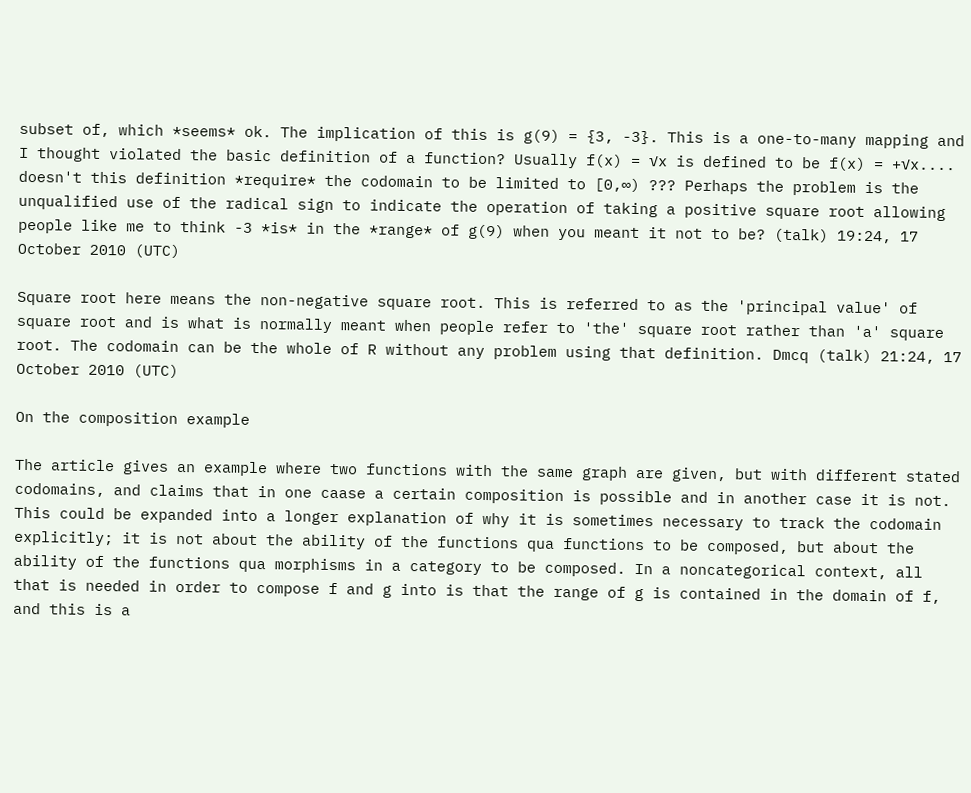subset of, which *seems* ok. The implication of this is g(9) = {3, -3}. This is a one-to-many mapping and I thought violated the basic definition of a function? Usually f(x) = √x is defined to be f(x) = +√x.... doesn't this definition *require* the codomain to be limited to [0,∞) ??? Perhaps the problem is the unqualified use of the radical sign to indicate the operation of taking a positive square root allowing people like me to think -3 *is* in the *range* of g(9) when you meant it not to be? (talk) 19:24, 17 October 2010 (UTC)

Square root here means the non-negative square root. This is referred to as the 'principal value' of square root and is what is normally meant when people refer to 'the' square root rather than 'a' square root. The codomain can be the whole of R without any problem using that definition. Dmcq (talk) 21:24, 17 October 2010 (UTC)

On the composition example

The article gives an example where two functions with the same graph are given, but with different stated codomains, and claims that in one caase a certain composition is possible and in another case it is not. This could be expanded into a longer explanation of why it is sometimes necessary to track the codomain explicitly; it is not about the ability of the functions qua functions to be composed, but about the ability of the functions qua morphisms in a category to be composed. In a noncategorical context, all that is needed in order to compose f and g into is that the range of g is contained in the domain of f, and this is a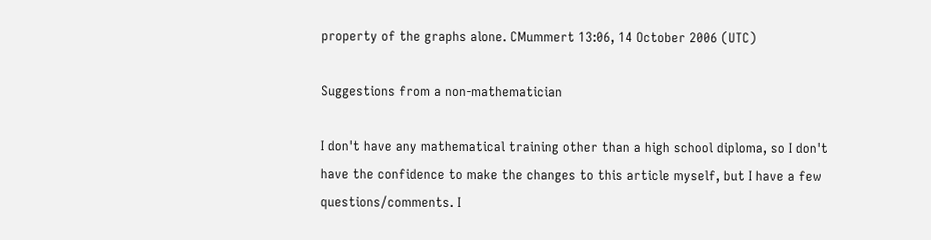property of the graphs alone. CMummert 13:06, 14 October 2006 (UTC)

Suggestions from a non-mathematician

I don't have any mathematical training other than a high school diploma, so I don't have the confidence to make the changes to this article myself, but I have a few questions/comments. I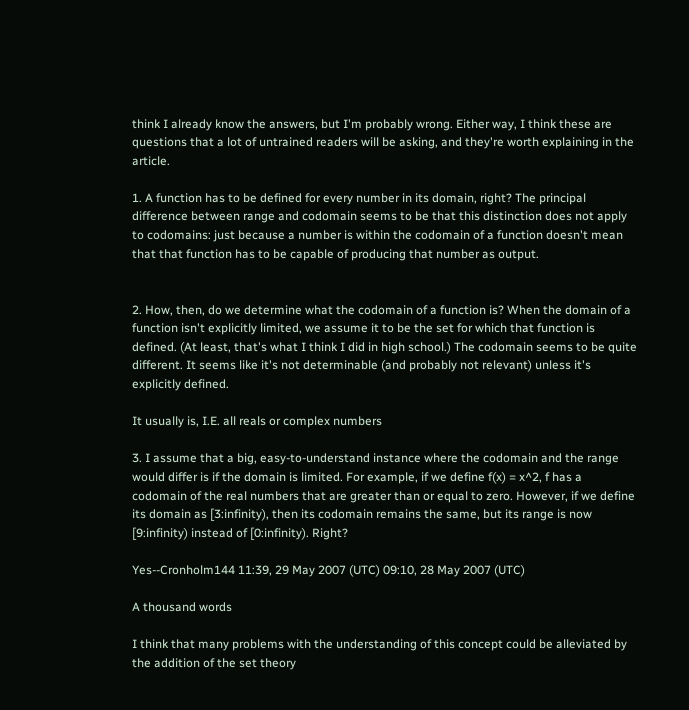think I already know the answers, but I'm probably wrong. Either way, I think these are questions that a lot of untrained readers will be asking, and they're worth explaining in the article.

1. A function has to be defined for every number in its domain, right? The principal difference between range and codomain seems to be that this distinction does not apply to codomains: just because a number is within the codomain of a function doesn't mean that that function has to be capable of producing that number as output.


2. How, then, do we determine what the codomain of a function is? When the domain of a function isn't explicitly limited, we assume it to be the set for which that function is defined. (At least, that's what I think I did in high school.) The codomain seems to be quite different. It seems like it's not determinable (and probably not relevant) unless it's explicitly defined.

It usually is, I.E. all reals or complex numbers

3. I assume that a big, easy-to-understand instance where the codomain and the range would differ is if the domain is limited. For example, if we define f(x) = x^2, f has a codomain of the real numbers that are greater than or equal to zero. However, if we define its domain as [3:infinity), then its codomain remains the same, but its range is now [9:infinity) instead of [0:infinity). Right?

Yes--Cronholm144 11:39, 29 May 2007 (UTC) 09:10, 28 May 2007 (UTC)

A thousand words

I think that many problems with the understanding of this concept could be alleviated by the addition of the set theory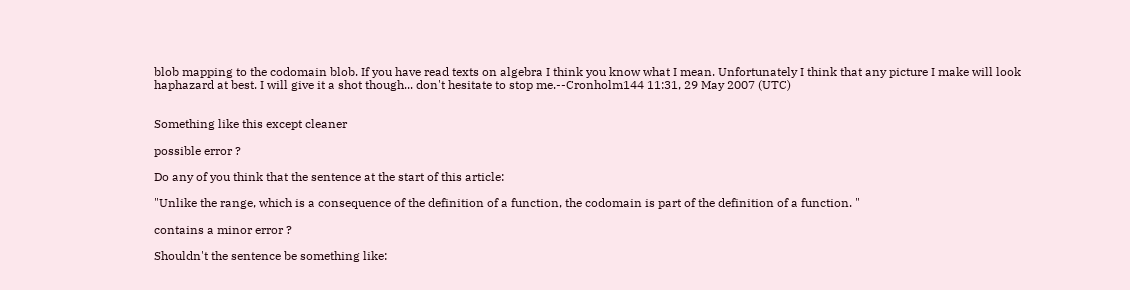blob mapping to the codomain blob. If you have read texts on algebra I think you know what I mean. Unfortunately I think that any picture I make will look haphazard at best. I will give it a shot though... don't hesitate to stop me.--Cronholm144 11:31, 29 May 2007 (UTC)


Something like this except cleaner

possible error ?

Do any of you think that the sentence at the start of this article:

"Unlike the range, which is a consequence of the definition of a function, the codomain is part of the definition of a function. "

contains a minor error ?

Shouldn't the sentence be something like: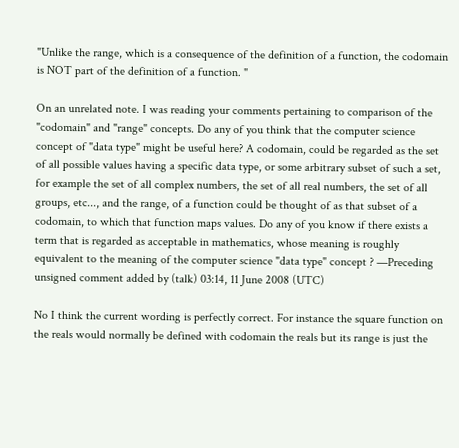"Unlike the range, which is a consequence of the definition of a function, the codomain is NOT part of the definition of a function. "

On an unrelated note. I was reading your comments pertaining to comparison of the "codomain" and "range" concepts. Do any of you think that the computer science concept of "data type" might be useful here? A codomain, could be regarded as the set of all possible values having a specific data type, or some arbitrary subset of such a set, for example the set of all complex numbers, the set of all real numbers, the set of all groups, etc..., and the range, of a function could be thought of as that subset of a codomain, to which that function maps values. Do any of you know if there exists a term that is regarded as acceptable in mathematics, whose meaning is roughly equivalent to the meaning of the computer science "data type" concept ? —Preceding unsigned comment added by (talk) 03:14, 11 June 2008 (UTC)

No I think the current wording is perfectly correct. For instance the square function on the reals would normally be defined with codomain the reals but its range is just the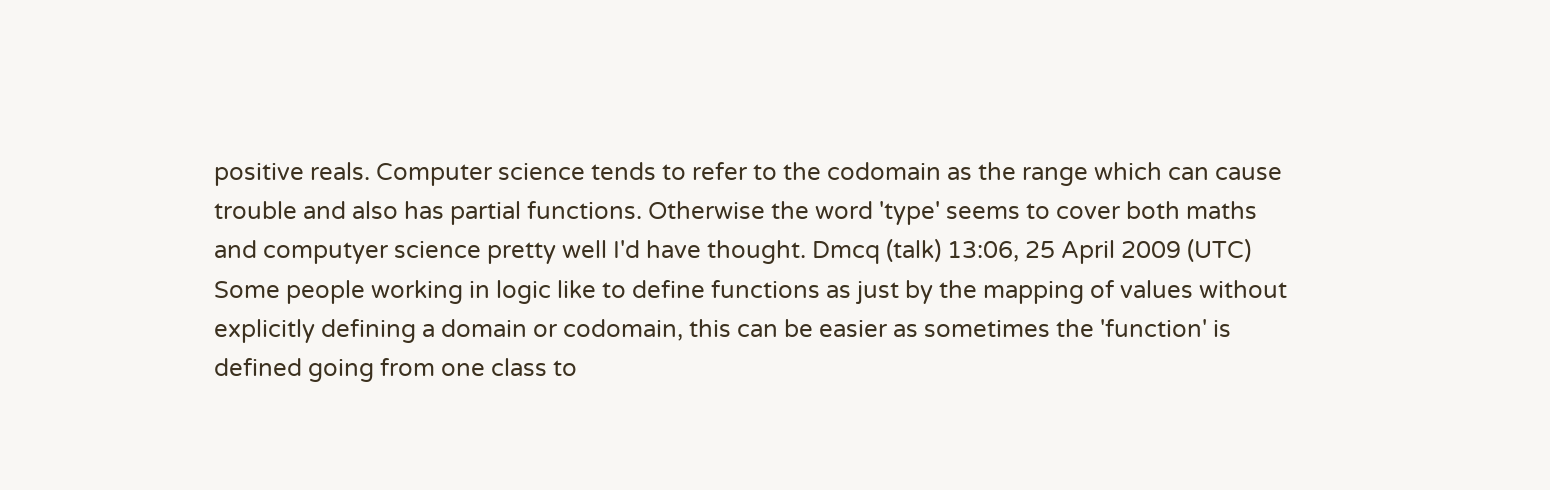positive reals. Computer science tends to refer to the codomain as the range which can cause trouble and also has partial functions. Otherwise the word 'type' seems to cover both maths and computyer science pretty well I'd have thought. Dmcq (talk) 13:06, 25 April 2009 (UTC)
Some people working in logic like to define functions as just by the mapping of values without explicitly defining a domain or codomain, this can be easier as sometimes the 'function' is defined going from one class to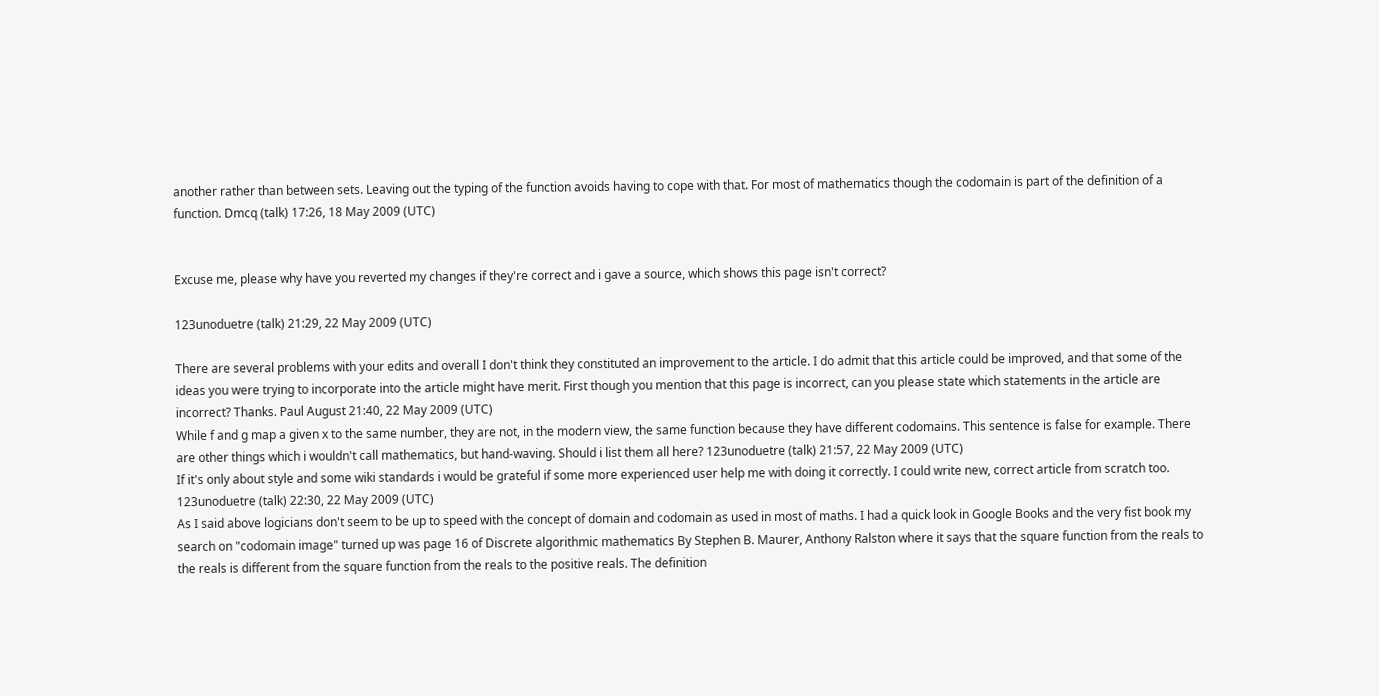another rather than between sets. Leaving out the typing of the function avoids having to cope with that. For most of mathematics though the codomain is part of the definition of a function. Dmcq (talk) 17:26, 18 May 2009 (UTC)


Excuse me, please why have you reverted my changes if they're correct and i gave a source, which shows this page isn't correct?

123unoduetre (talk) 21:29, 22 May 2009 (UTC)

There are several problems with your edits and overall I don't think they constituted an improvement to the article. I do admit that this article could be improved, and that some of the ideas you were trying to incorporate into the article might have merit. First though you mention that this page is incorrect, can you please state which statements in the article are incorrect? Thanks. Paul August 21:40, 22 May 2009 (UTC)
While f and g map a given x to the same number, they are not, in the modern view, the same function because they have different codomains. This sentence is false for example. There are other things which i wouldn't call mathematics, but hand-waving. Should i list them all here? 123unoduetre (talk) 21:57, 22 May 2009 (UTC)
If it's only about style and some wiki standards i would be grateful if some more experienced user help me with doing it correctly. I could write new, correct article from scratch too. 123unoduetre (talk) 22:30, 22 May 2009 (UTC)
As I said above logicians don't seem to be up to speed with the concept of domain and codomain as used in most of maths. I had a quick look in Google Books and the very fist book my search on "codomain image" turned up was page 16 of Discrete algorithmic mathematics By Stephen B. Maurer, Anthony Ralston where it says that the square function from the reals to the reals is different from the square function from the reals to the positive reals. The definition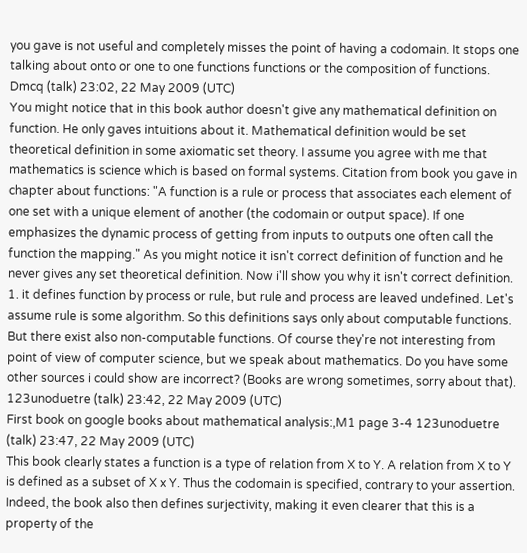you gave is not useful and completely misses the point of having a codomain. It stops one talking about onto or one to one functions functions or the composition of functions. Dmcq (talk) 23:02, 22 May 2009 (UTC)
You might notice that in this book author doesn't give any mathematical definition on function. He only gaves intuitions about it. Mathematical definition would be set theoretical definition in some axiomatic set theory. I assume you agree with me that mathematics is science which is based on formal systems. Citation from book you gave in chapter about functions: "A function is a rule or process that associates each element of one set with a unique element of another (the codomain or output space). If one emphasizes the dynamic process of getting from inputs to outputs one often call the function the mapping." As you might notice it isn't correct definition of function and he never gives any set theoretical definition. Now i'll show you why it isn't correct definition. 1. it defines function by process or rule, but rule and process are leaved undefined. Let's assume rule is some algorithm. So this definitions says only about computable functions. But there exist also non-computable functions. Of course they're not interesting from point of view of computer science, but we speak about mathematics. Do you have some other sources i could show are incorrect? (Books are wrong sometimes, sorry about that). 123unoduetre (talk) 23:42, 22 May 2009 (UTC)
First book on google books about mathematical analysis:,M1 page 3-4 123unoduetre (talk) 23:47, 22 May 2009 (UTC)
This book clearly states a function is a type of relation from X to Y. A relation from X to Y is defined as a subset of X x Y. Thus the codomain is specified, contrary to your assertion. Indeed, the book also then defines surjectivity, making it even clearer that this is a property of the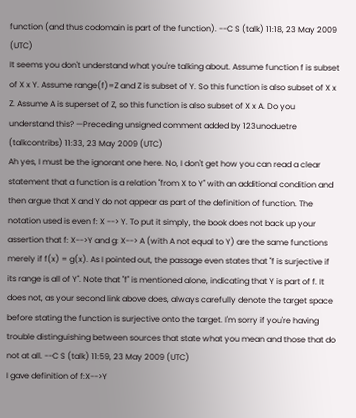function (and thus codomain is part of the function). --C S (talk) 11:18, 23 May 2009 (UTC)
It seems you don't understand what you're talking about. Assume function f is subset of X x Y. Assume range(f)=Z and Z is subset of Y. So this function is also subset of X x Z. Assume A is superset of Z, so this function is also subset of X x A. Do you understand this? —Preceding unsigned comment added by 123unoduetre (talkcontribs) 11:33, 23 May 2009 (UTC)
Ah yes, I must be the ignorant one here. No, I don't get how you can read a clear statement that a function is a relation "from X to Y" with an additional condition and then argue that X and Y do not appear as part of the definition of function. The notation used is even f: X --> Y. To put it simply, the book does not back up your assertion that f: X-->Y and g: X--> A (with A not equal to Y) are the same functions merely if f(x) = g(x). As I pointed out, the passage even states that "f is surjective if its range is all of Y". Note that "f" is mentioned alone, indicating that Y is part of f. It does not, as your second link above does, always carefully denote the target space before stating the function is surjective onto the target. I'm sorry if you're having trouble distinguishing between sources that state what you mean and those that do not at all. --C S (talk) 11:59, 23 May 2009 (UTC)
I gave definition of f:X-->Y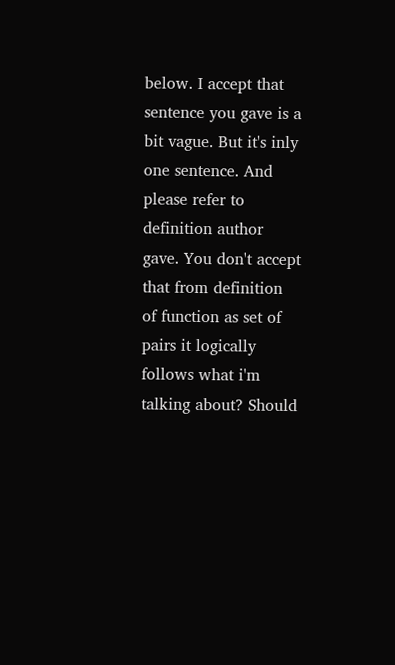below. I accept that sentence you gave is a bit vague. But it's inly one sentence. And please refer to definition author gave. You don't accept that from definition of function as set of pairs it logically follows what i'm talking about? Should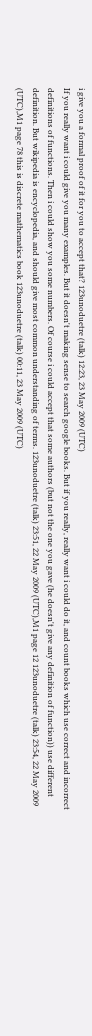i give you a formal proof of it for you to accept that? 123unoduetre (talk) 12:23, 23 May 2009 (UTC)
If you really want i could give you many examples. But it doesn't making sense to search google books. But if you really, really want i could do it, and count books which use correct and incorrect definitions of functions. Then i could show you some numbers. Of course i could accept that some authors (but not the one you gave (he doesn't give any definition of function)) use different definition. But wikipedia is encyclopedia, and should give most common understanding of terms. 123unoduetre (talk) 23:51, 22 May 2009 (UTC),M1 page 12 123unoduetre (talk) 23:54, 22 May 2009 (UTC),M1 page 78 this is discrete mathematics book 123unoduetre (talk) 00:11, 23 May 2009 (UTC)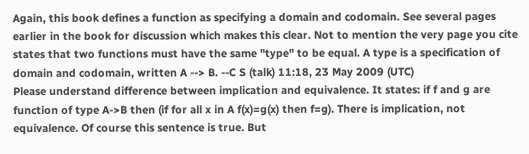Again, this book defines a function as specifying a domain and codomain. See several pages earlier in the book for discussion which makes this clear. Not to mention the very page you cite states that two functions must have the same "type" to be equal. A type is a specification of domain and codomain, written A --> B. --C S (talk) 11:18, 23 May 2009 (UTC)
Please understand difference between implication and equivalence. It states: if f and g are function of type A->B then (if for all x in A f(x)=g(x) then f=g). There is implication, not equivalence. Of course this sentence is true. But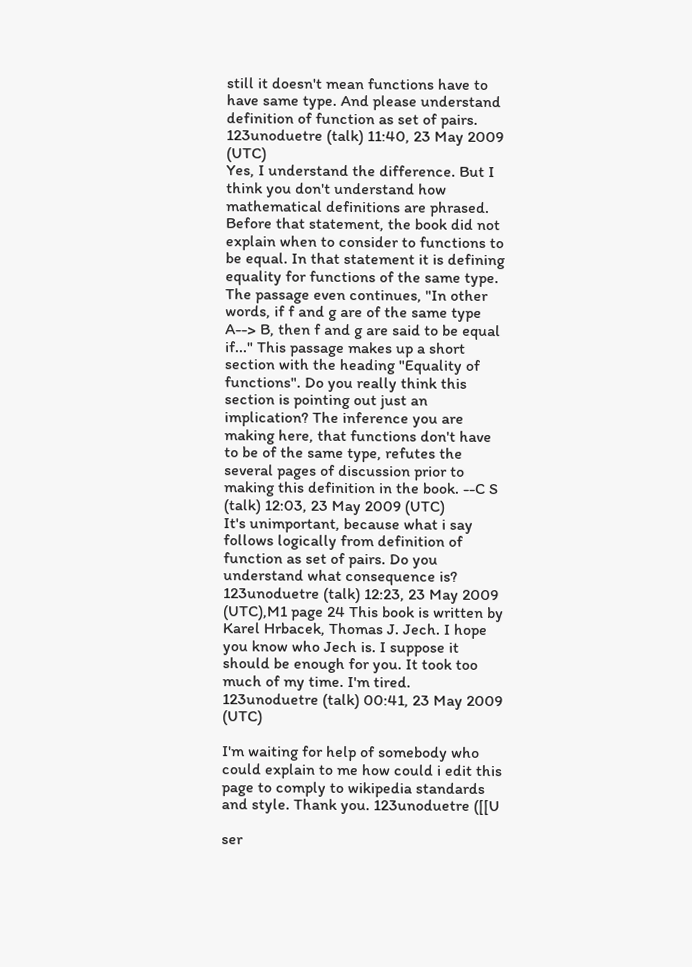still it doesn't mean functions have to have same type. And please understand definition of function as set of pairs. 123unoduetre (talk) 11:40, 23 May 2009 (UTC)
Yes, I understand the difference. But I think you don't understand how mathematical definitions are phrased. Before that statement, the book did not explain when to consider to functions to be equal. In that statement it is defining equality for functions of the same type. The passage even continues, "In other words, if f and g are of the same type A--> B, then f and g are said to be equal if..." This passage makes up a short section with the heading "Equality of functions". Do you really think this section is pointing out just an implication? The inference you are making here, that functions don't have to be of the same type, refutes the several pages of discussion prior to making this definition in the book. --C S (talk) 12:03, 23 May 2009 (UTC)
It's unimportant, because what i say follows logically from definition of function as set of pairs. Do you understand what consequence is? 123unoduetre (talk) 12:23, 23 May 2009 (UTC),M1 page 24 This book is written by Karel Hrbacek, Thomas J. Jech. I hope you know who Jech is. I suppose it should be enough for you. It took too much of my time. I'm tired. 123unoduetre (talk) 00:41, 23 May 2009 (UTC)

I'm waiting for help of somebody who could explain to me how could i edit this page to comply to wikipedia standards and style. Thank you. 123unoduetre ([[U

ser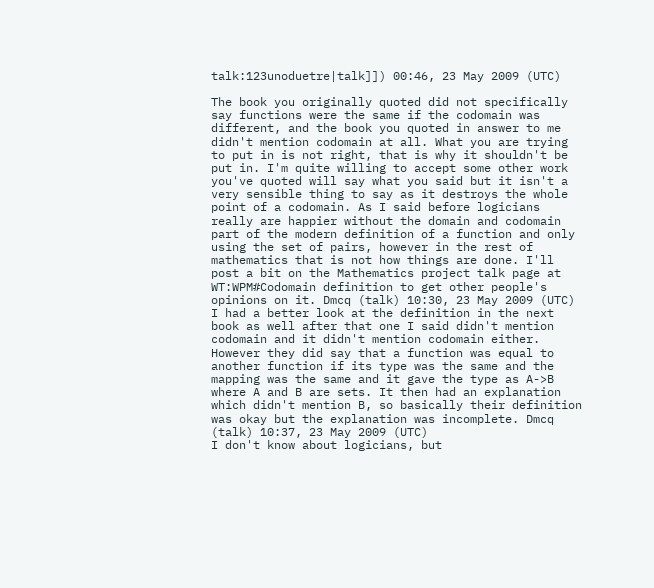talk:123unoduetre|talk]]) 00:46, 23 May 2009 (UTC)

The book you originally quoted did not specifically say functions were the same if the codomain was different, and the book you quoted in answer to me didn't mention codomain at all. What you are trying to put in is not right, that is why it shouldn't be put in. I'm quite willing to accept some other work you've quoted will say what you said but it isn't a very sensible thing to say as it destroys the whole point of a codomain. As I said before logicians really are happier without the domain and codomain part of the modern definition of a function and only using the set of pairs, however in the rest of mathematics that is not how things are done. I'll post a bit on the Mathematics project talk page at WT:WPM#Codomain definition to get other people's opinions on it. Dmcq (talk) 10:30, 23 May 2009 (UTC)
I had a better look at the definition in the next book as well after that one I said didn't mention codomain and it didn't mention codomain either. However they did say that a function was equal to another function if its type was the same and the mapping was the same and it gave the type as A->B where A and B are sets. It then had an explanation which didn't mention B, so basically their definition was okay but the explanation was incomplete. Dmcq (talk) 10:37, 23 May 2009 (UTC)
I don't know about logicians, but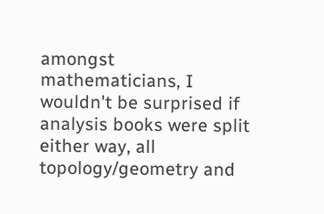amongst mathematicians, I wouldn't be surprised if analysis books were split either way, all topology/geometry and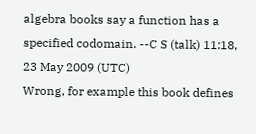algebra books say a function has a specified codomain. --C S (talk) 11:18, 23 May 2009 (UTC)
Wrong, for example this book defines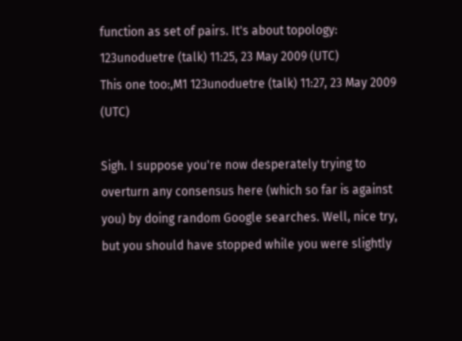function as set of pairs. It's about topology: 123unoduetre (talk) 11:25, 23 May 2009 (UTC)
This one too:,M1 123unoduetre (talk) 11:27, 23 May 2009 (UTC)

Sigh. I suppose you're now desperately trying to overturn any consensus here (which so far is against you) by doing random Google searches. Well, nice try, but you should have stopped while you were slightly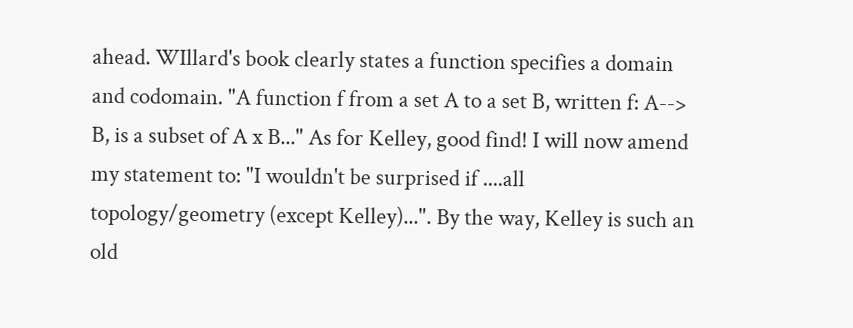ahead. WIllard's book clearly states a function specifies a domain and codomain. "A function f from a set A to a set B, written f: A--> B, is a subset of A x B..." As for Kelley, good find! I will now amend my statement to: "I wouldn't be surprised if ....all topology/geometry (except Kelley)...". By the way, Kelley is such an old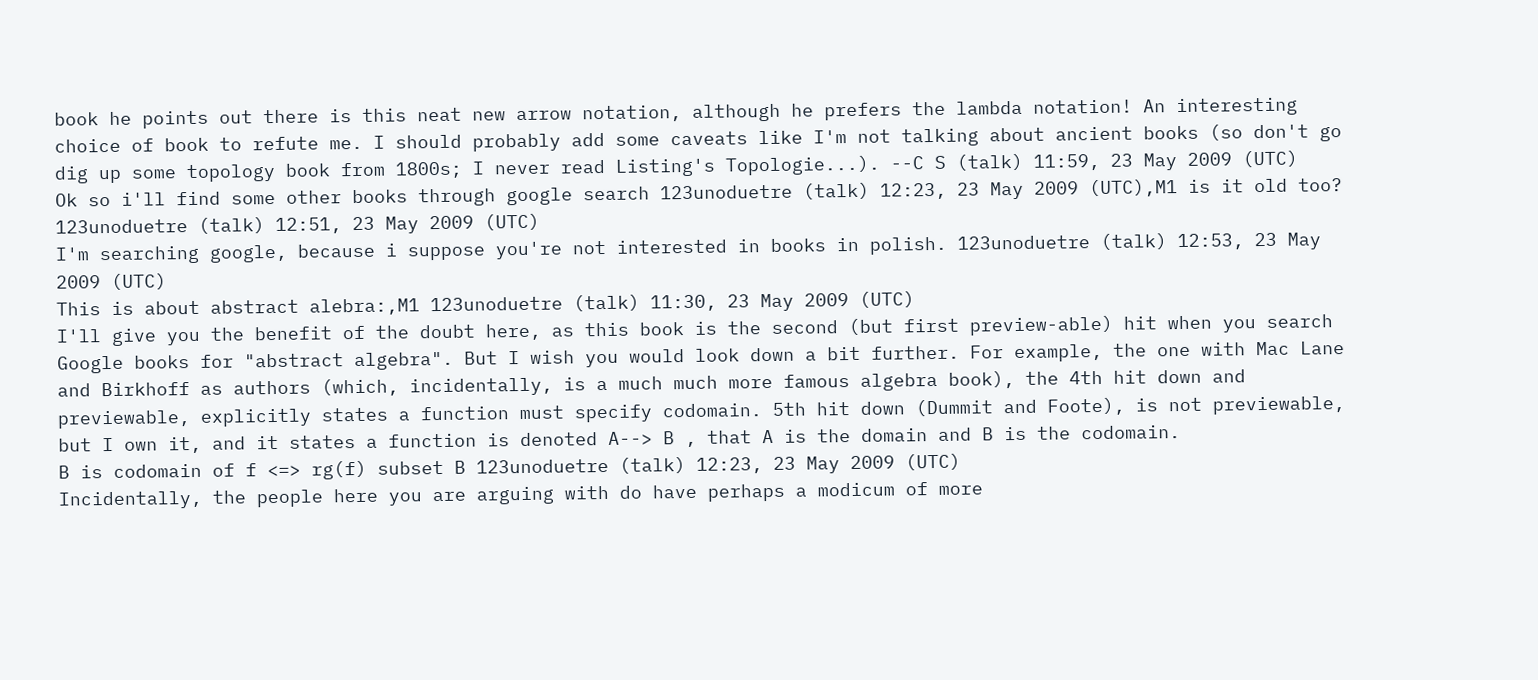book he points out there is this neat new arrow notation, although he prefers the lambda notation! An interesting choice of book to refute me. I should probably add some caveats like I'm not talking about ancient books (so don't go dig up some topology book from 1800s; I never read Listing's Topologie...). --C S (talk) 11:59, 23 May 2009 (UTC)
Ok so i'll find some other books through google search 123unoduetre (talk) 12:23, 23 May 2009 (UTC),M1 is it old too? 123unoduetre (talk) 12:51, 23 May 2009 (UTC)
I'm searching google, because i suppose you're not interested in books in polish. 123unoduetre (talk) 12:53, 23 May 2009 (UTC)
This is about abstract alebra:,M1 123unoduetre (talk) 11:30, 23 May 2009 (UTC)
I'll give you the benefit of the doubt here, as this book is the second (but first preview-able) hit when you search Google books for "abstract algebra". But I wish you would look down a bit further. For example, the one with Mac Lane and Birkhoff as authors (which, incidentally, is a much much more famous algebra book), the 4th hit down and previewable, explicitly states a function must specify codomain. 5th hit down (Dummit and Foote), is not previewable, but I own it, and it states a function is denoted A--> B , that A is the domain and B is the codomain.
B is codomain of f <=> rg(f) subset B 123unoduetre (talk) 12:23, 23 May 2009 (UTC)
Incidentally, the people here you are arguing with do have perhaps a modicum of more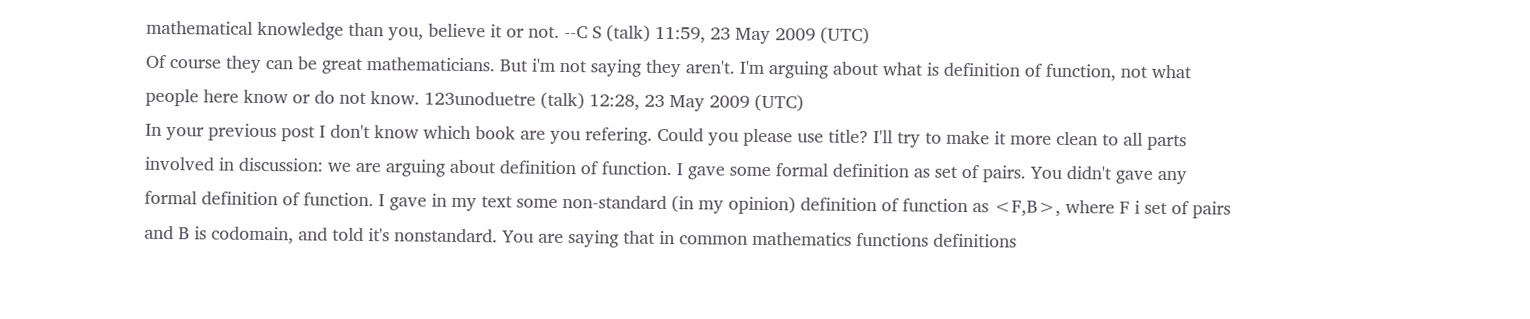mathematical knowledge than you, believe it or not. --C S (talk) 11:59, 23 May 2009 (UTC)
Of course they can be great mathematicians. But i'm not saying they aren't. I'm arguing about what is definition of function, not what people here know or do not know. 123unoduetre (talk) 12:28, 23 May 2009 (UTC)
In your previous post I don't know which book are you refering. Could you please use title? I'll try to make it more clean to all parts involved in discussion: we are arguing about definition of function. I gave some formal definition as set of pairs. You didn't gave any formal definition of function. I gave in my text some non-standard (in my opinion) definition of function as <F,B>, where F i set of pairs and B is codomain, and told it's nonstandard. You are saying that in common mathematics functions definitions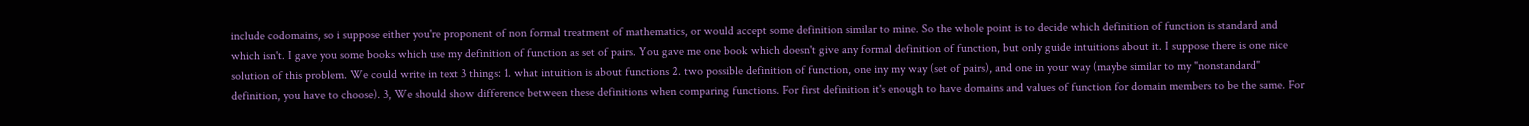include codomains, so i suppose either you're proponent of non formal treatment of mathematics, or would accept some definition similar to mine. So the whole point is to decide which definition of function is standard and which isn't. I gave you some books which use my definition of function as set of pairs. You gave me one book which doesn't give any formal definition of function, but only guide intuitions about it. I suppose there is one nice solution of this problem. We could write in text 3 things: 1. what intuition is about functions 2. two possible definition of function, one iny my way (set of pairs), and one in your way (maybe similar to my "nonstandard" definition, you have to choose). 3, We should show difference between these definitions when comparing functions. For first definition it's enough to have domains and values of function for domain members to be the same. For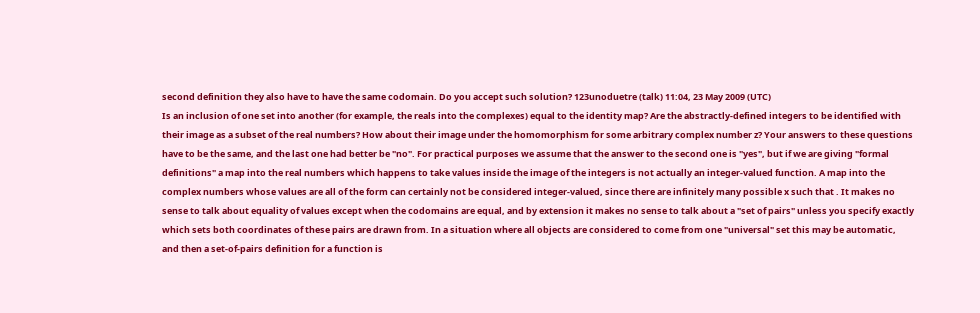second definition they also have to have the same codomain. Do you accept such solution? 123unoduetre (talk) 11:04, 23 May 2009 (UTC)
Is an inclusion of one set into another (for example, the reals into the complexes) equal to the identity map? Are the abstractly-defined integers to be identified with their image as a subset of the real numbers? How about their image under the homomorphism for some arbitrary complex number z? Your answers to these questions have to be the same, and the last one had better be "no". For practical purposes we assume that the answer to the second one is "yes", but if we are giving "formal definitions" a map into the real numbers which happens to take values inside the image of the integers is not actually an integer-valued function. A map into the complex numbers whose values are all of the form can certainly not be considered integer-valued, since there are infinitely many possible x such that . It makes no sense to talk about equality of values except when the codomains are equal, and by extension it makes no sense to talk about a "set of pairs" unless you specify exactly which sets both coordinates of these pairs are drawn from. In a situation where all objects are considered to come from one "universal" set this may be automatic, and then a set-of-pairs definition for a function is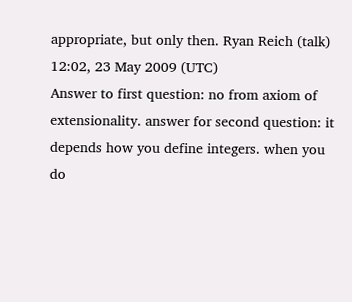appropriate, but only then. Ryan Reich (talk) 12:02, 23 May 2009 (UTC)
Answer to first question: no from axiom of extensionality. answer for second question: it depends how you define integers. when you do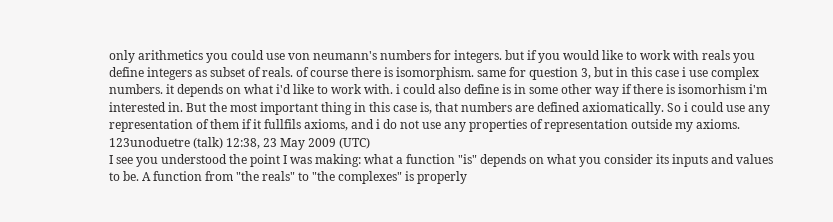only arithmetics you could use von neumann's numbers for integers. but if you would like to work with reals you define integers as subset of reals. of course there is isomorphism. same for question 3, but in this case i use complex numbers. it depends on what i'd like to work with. i could also define is in some other way if there is isomorhism i'm interested in. But the most important thing in this case is, that numbers are defined axiomatically. So i could use any representation of them if it fullfils axioms, and i do not use any properties of representation outside my axioms. 123unoduetre (talk) 12:38, 23 May 2009 (UTC)
I see you understood the point I was making: what a function "is" depends on what you consider its inputs and values to be. A function from "the reals" to "the complexes" is properly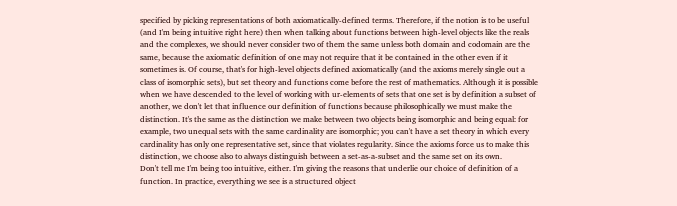specified by picking representations of both axiomatically-defined terms. Therefore, if the notion is to be useful (and I'm being intuitive right here) then when talking about functions between high-level objects like the reals and the complexes, we should never consider two of them the same unless both domain and codomain are the same, because the axiomatic definition of one may not require that it be contained in the other even if it sometimes is. Of course, that's for high-level objects defined axiomatically (and the axioms merely single out a class of isomorphic sets), but set theory and functions come before the rest of mathematics. Although it is possible when we have descended to the level of working with ur-elements of sets that one set is by definition a subset of another, we don't let that influence our definition of functions because philosophically we must make the distinction. It's the same as the distinction we make between two objects being isomorphic and being equal: for example, two unequal sets with the same cardinality are isomorphic; you can't have a set theory in which every cardinality has only one representative set, since that violates regularity. Since the axioms force us to make this distinction, we choose also to always distinguish between a set-as-a-subset and the same set on its own.
Don't tell me I'm being too intuitive, either. I'm giving the reasons that underlie our choice of definition of a function. In practice, everything we see is a structured object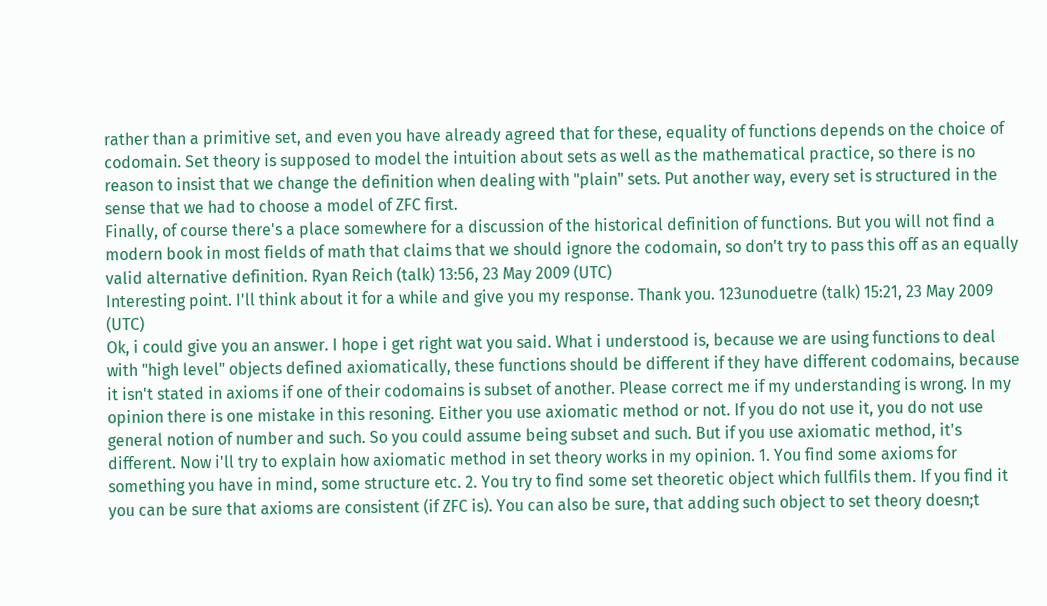rather than a primitive set, and even you have already agreed that for these, equality of functions depends on the choice of codomain. Set theory is supposed to model the intuition about sets as well as the mathematical practice, so there is no reason to insist that we change the definition when dealing with "plain" sets. Put another way, every set is structured in the sense that we had to choose a model of ZFC first.
Finally, of course there's a place somewhere for a discussion of the historical definition of functions. But you will not find a modern book in most fields of math that claims that we should ignore the codomain, so don't try to pass this off as an equally valid alternative definition. Ryan Reich (talk) 13:56, 23 May 2009 (UTC)
Interesting point. I'll think about it for a while and give you my response. Thank you. 123unoduetre (talk) 15:21, 23 May 2009 (UTC)
Ok, i could give you an answer. I hope i get right wat you said. What i understood is, because we are using functions to deal with "high level" objects defined axiomatically, these functions should be different if they have different codomains, because it isn't stated in axioms if one of their codomains is subset of another. Please correct me if my understanding is wrong. In my opinion there is one mistake in this resoning. Either you use axiomatic method or not. If you do not use it, you do not use general notion of number and such. So you could assume being subset and such. But if you use axiomatic method, it's different. Now i'll try to explain how axiomatic method in set theory works in my opinion. 1. You find some axioms for something you have in mind, some structure etc. 2. You try to find some set theoretic object which fullfils them. If you find it you can be sure that axioms are consistent (if ZFC is). You can also be sure, that adding such object to set theory doesn;t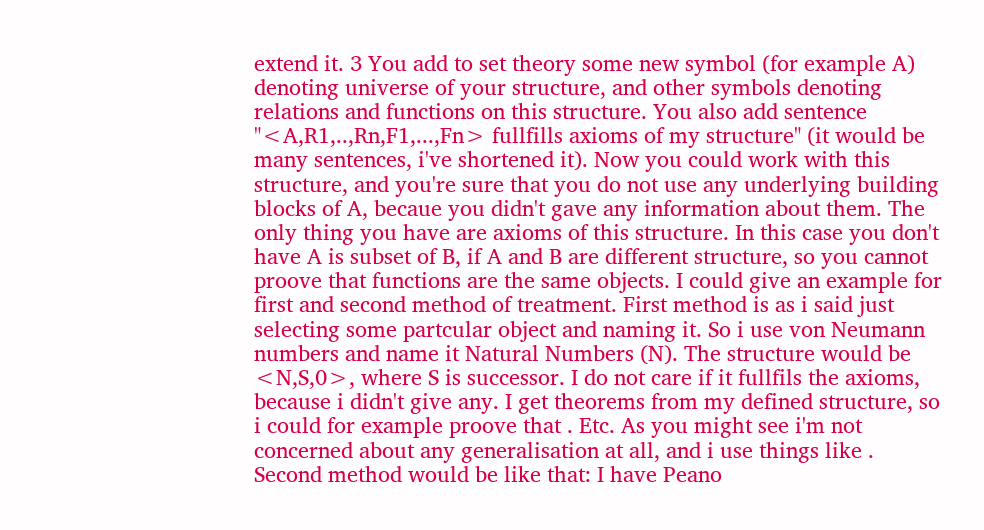extend it. 3 You add to set theory some new symbol (for example A) denoting universe of your structure, and other symbols denoting relations and functions on this structure. You also add sentence "<A,R1,..,Rn,F1,...,Fn> fullfills axioms of my structure" (it would be many sentences, i've shortened it). Now you could work with this structure, and you're sure that you do not use any underlying building blocks of A, becaue you didn't gave any information about them. The only thing you have are axioms of this structure. In this case you don't have A is subset of B, if A and B are different structure, so you cannot proove that functions are the same objects. I could give an example for first and second method of treatment. First method is as i said just selecting some partcular object and naming it. So i use von Neumann numbers and name it Natural Numbers (N). The structure would be <N,S,0>, where S is successor. I do not care if it fullfils the axioms, because i didn't give any. I get theorems from my defined structure, so i could for example proove that . Etc. As you might see i'm not concerned about any generalisation at all, and i use things like . Second method would be like that: I have Peano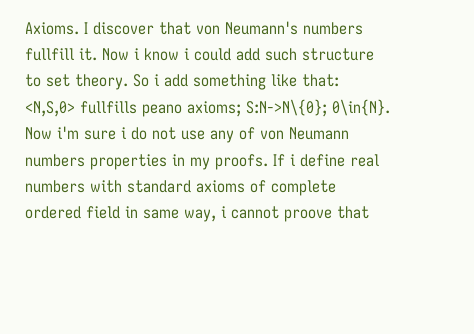Axioms. I discover that von Neumann's numbers fullfill it. Now i know i could add such structure to set theory. So i add something like that: <N,S,0> fullfills peano axioms; S:N->N\{0}; 0\in{N}. Now i'm sure i do not use any of von Neumann numbers properties in my proofs. If i define real numbers with standard axioms of complete ordered field in same way, i cannot proove that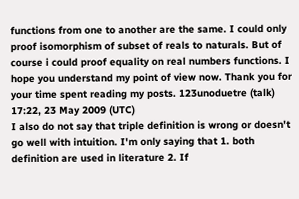functions from one to another are the same. I could only proof isomorphism of subset of reals to naturals. But of course i could proof equality on real numbers functions. I hope you understand my point of view now. Thank you for your time spent reading my posts. 123unoduetre (talk) 17:22, 23 May 2009 (UTC)
I also do not say that triple definition is wrong or doesn't go well with intuition. I'm only saying that 1. both definition are used in literature 2. If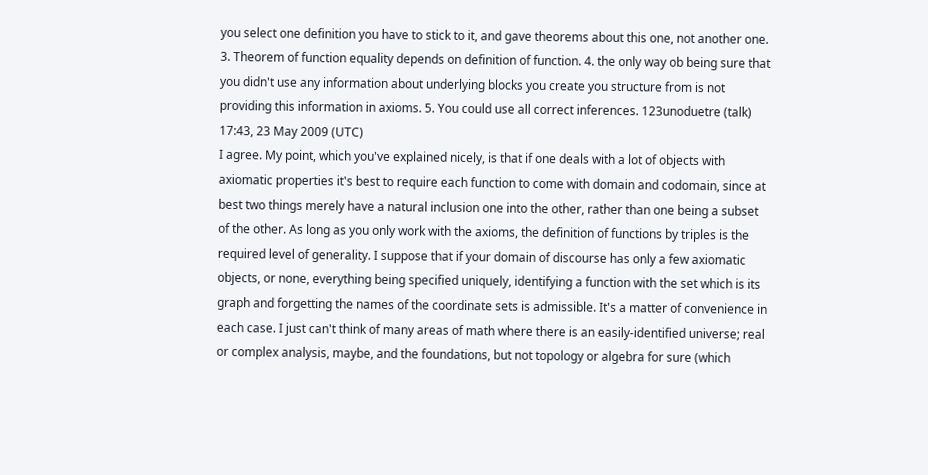you select one definition you have to stick to it, and gave theorems about this one, not another one. 3. Theorem of function equality depends on definition of function. 4. the only way ob being sure that you didn't use any information about underlying blocks you create you structure from is not providing this information in axioms. 5. You could use all correct inferences. 123unoduetre (talk) 17:43, 23 May 2009 (UTC)
I agree. My point, which you've explained nicely, is that if one deals with a lot of objects with axiomatic properties it's best to require each function to come with domain and codomain, since at best two things merely have a natural inclusion one into the other, rather than one being a subset of the other. As long as you only work with the axioms, the definition of functions by triples is the required level of generality. I suppose that if your domain of discourse has only a few axiomatic objects, or none, everything being specified uniquely, identifying a function with the set which is its graph and forgetting the names of the coordinate sets is admissible. It's a matter of convenience in each case. I just can't think of many areas of math where there is an easily-identified universe; real or complex analysis, maybe, and the foundations, but not topology or algebra for sure (which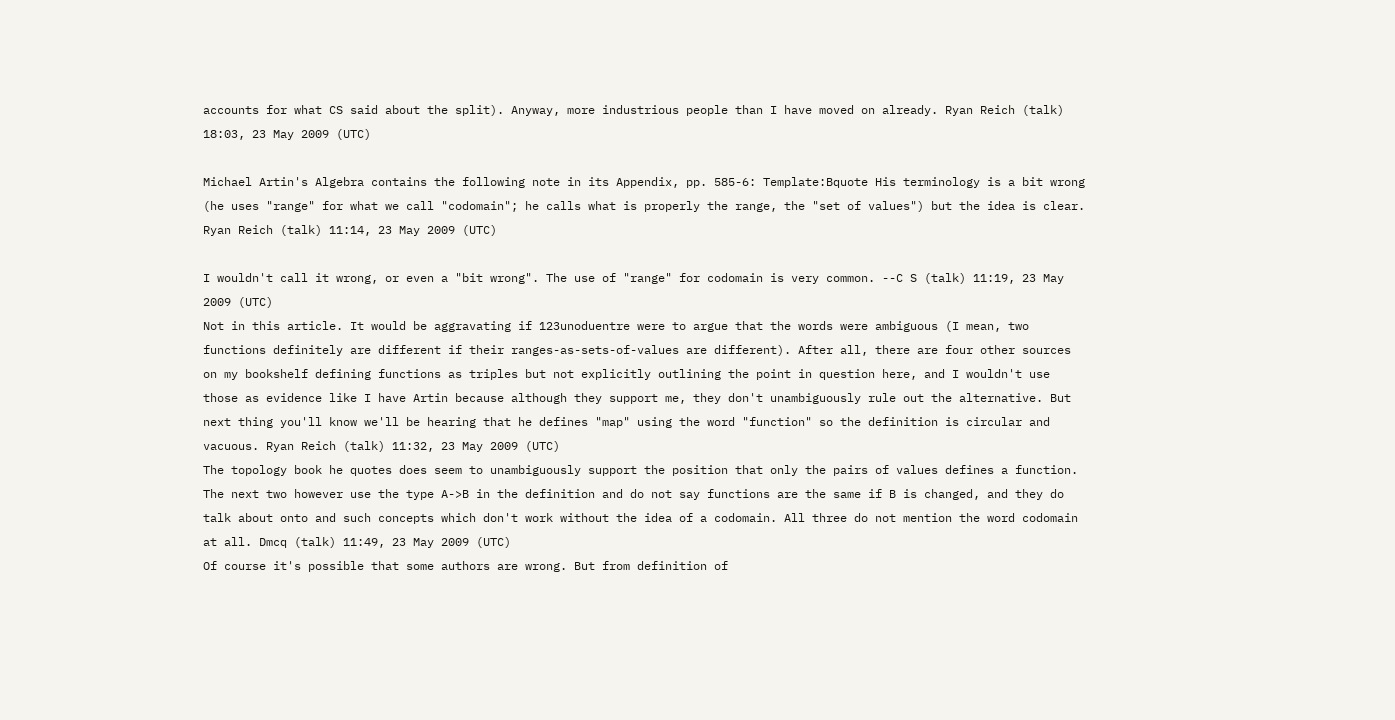accounts for what CS said about the split). Anyway, more industrious people than I have moved on already. Ryan Reich (talk) 18:03, 23 May 2009 (UTC)

Michael Artin's Algebra contains the following note in its Appendix, pp. 585-6: Template:Bquote His terminology is a bit wrong (he uses "range" for what we call "codomain"; he calls what is properly the range, the "set of values") but the idea is clear. Ryan Reich (talk) 11:14, 23 May 2009 (UTC)

I wouldn't call it wrong, or even a "bit wrong". The use of "range" for codomain is very common. --C S (talk) 11:19, 23 May 2009 (UTC)
Not in this article. It would be aggravating if 123unoduentre were to argue that the words were ambiguous (I mean, two functions definitely are different if their ranges-as-sets-of-values are different). After all, there are four other sources on my bookshelf defining functions as triples but not explicitly outlining the point in question here, and I wouldn't use those as evidence like I have Artin because although they support me, they don't unambiguously rule out the alternative. But next thing you'll know we'll be hearing that he defines "map" using the word "function" so the definition is circular and vacuous. Ryan Reich (talk) 11:32, 23 May 2009 (UTC)
The topology book he quotes does seem to unambiguously support the position that only the pairs of values defines a function. The next two however use the type A->B in the definition and do not say functions are the same if B is changed, and they do talk about onto and such concepts which don't work without the idea of a codomain. All three do not mention the word codomain at all. Dmcq (talk) 11:49, 23 May 2009 (UTC)
Of course it's possible that some authors are wrong. But from definition of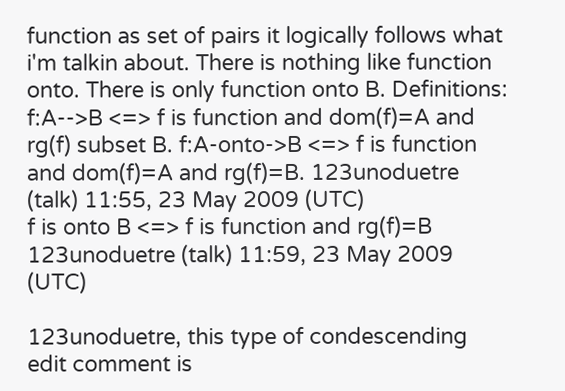function as set of pairs it logically follows what i'm talkin about. There is nothing like function onto. There is only function onto B. Definitions: f:A-->B <=> f is function and dom(f)=A and rg(f) subset B. f:A-onto->B <=> f is function and dom(f)=A and rg(f)=B. 123unoduetre (talk) 11:55, 23 May 2009 (UTC)
f is onto B <=> f is function and rg(f)=B 123unoduetre (talk) 11:59, 23 May 2009 (UTC)

123unoduetre, this type of condescending edit comment is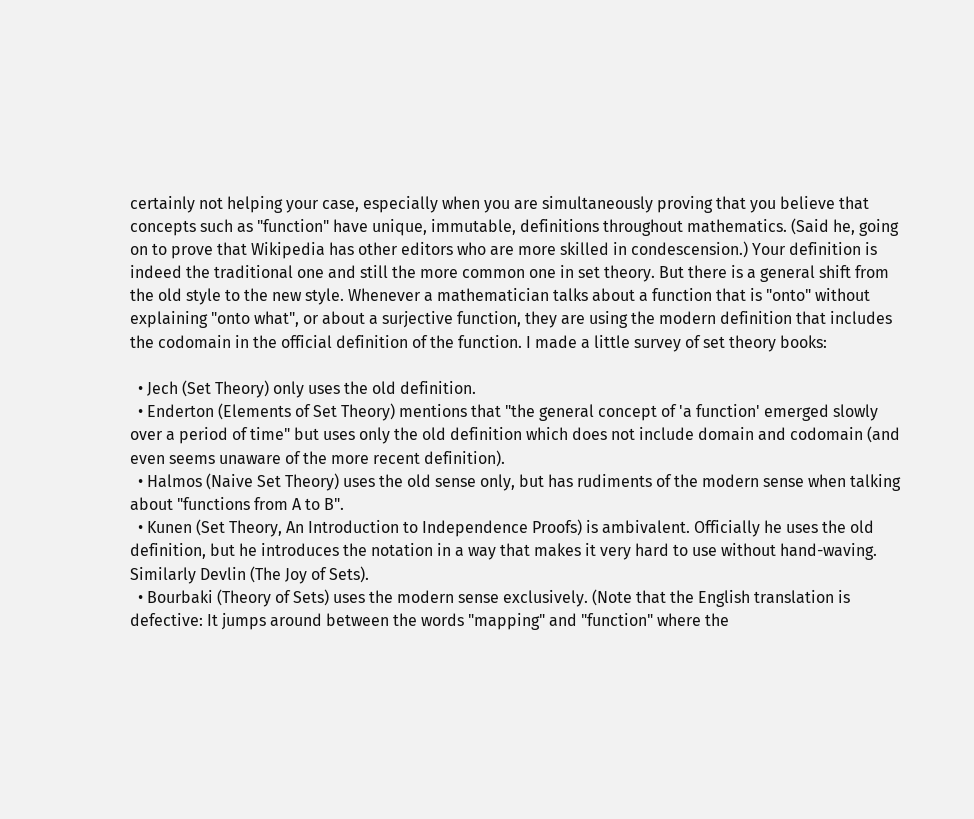certainly not helping your case, especially when you are simultaneously proving that you believe that concepts such as "function" have unique, immutable, definitions throughout mathematics. (Said he, going on to prove that Wikipedia has other editors who are more skilled in condescension.) Your definition is indeed the traditional one and still the more common one in set theory. But there is a general shift from the old style to the new style. Whenever a mathematician talks about a function that is "onto" without explaining "onto what", or about a surjective function, they are using the modern definition that includes the codomain in the official definition of the function. I made a little survey of set theory books:

  • Jech (Set Theory) only uses the old definition.
  • Enderton (Elements of Set Theory) mentions that "the general concept of 'a function' emerged slowly over a period of time" but uses only the old definition which does not include domain and codomain (and even seems unaware of the more recent definition).
  • Halmos (Naive Set Theory) uses the old sense only, but has rudiments of the modern sense when talking about "functions from A to B".
  • Kunen (Set Theory, An Introduction to Independence Proofs) is ambivalent. Officially he uses the old definition, but he introduces the notation in a way that makes it very hard to use without hand-waving. Similarly Devlin (The Joy of Sets).
  • Bourbaki (Theory of Sets) uses the modern sense exclusively. (Note that the English translation is defective: It jumps around between the words "mapping" and "function" where the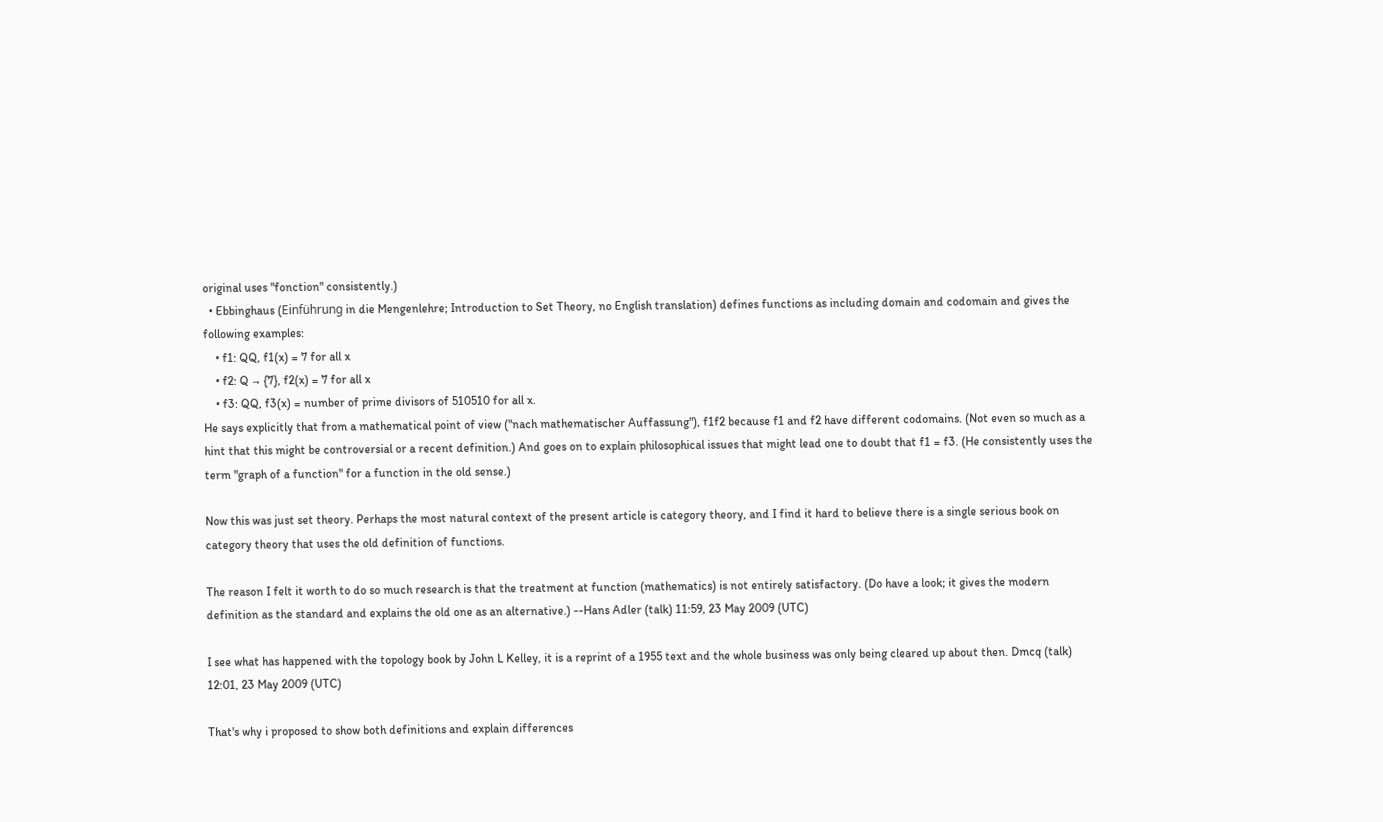original uses "fonction" consistently.)
  • Ebbinghaus (Einführung in die Mengenlehre; Introduction to Set Theory, no English translation) defines functions as including domain and codomain and gives the following examples:
    • f1: QQ, f1(x) = 7 for all x
    • f2: Q → {7}, f2(x) = 7 for all x
    • f3: QQ, f3(x) = number of prime divisors of 510510 for all x.
He says explicitly that from a mathematical point of view ("nach mathematischer Auffassung"), f1f2 because f1 and f2 have different codomains. (Not even so much as a hint that this might be controversial or a recent definition.) And goes on to explain philosophical issues that might lead one to doubt that f1 = f3. (He consistently uses the term "graph of a function" for a function in the old sense.)

Now this was just set theory. Perhaps the most natural context of the present article is category theory, and I find it hard to believe there is a single serious book on category theory that uses the old definition of functions.

The reason I felt it worth to do so much research is that the treatment at function (mathematics) is not entirely satisfactory. (Do have a look; it gives the modern definition as the standard and explains the old one as an alternative.) --Hans Adler (talk) 11:59, 23 May 2009 (UTC)

I see what has happened with the topology book by John L Kelley, it is a reprint of a 1955 text and the whole business was only being cleared up about then. Dmcq (talk) 12:01, 23 May 2009 (UTC)

That's why i proposed to show both definitions and explain differences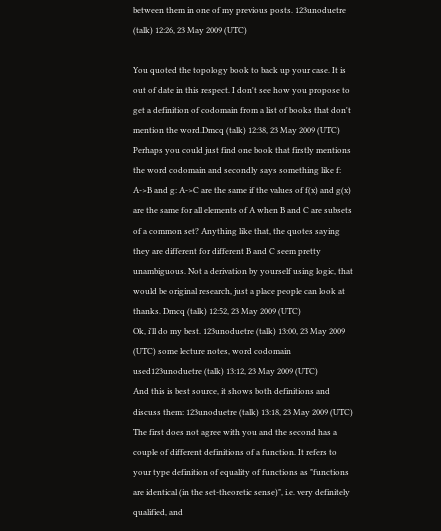between them in one of my previous posts. 123unoduetre (talk) 12:26, 23 May 2009 (UTC)

You quoted the topology book to back up your case. It is out of date in this respect. I don't see how you propose to get a definition of codomain from a list of books that don't mention the word.Dmcq (talk) 12:38, 23 May 2009 (UTC)
Perhaps you could just find one book that firstly mentions the word codomain and secondly says something like f: A->B and g: A->C are the same if the values of f(x) and g(x) are the same for all elements of A when B and C are subsets of a common set? Anything like that, the quotes saying they are different for different B and C seem pretty unambiguous. Not a derivation by yourself using logic, that would be original research, just a place people can look at thanks. Dmcq (talk) 12:52, 23 May 2009 (UTC)
Ok, i'll do my best. 123unoduetre (talk) 13:00, 23 May 2009 (UTC) some lecture notes, word codomain used123unoduetre (talk) 13:12, 23 May 2009 (UTC)
And this is best source, it shows both definitions and discuss them: 123unoduetre (talk) 13:18, 23 May 2009 (UTC)
The first does not agree with you and the second has a couple of different definitions of a function. It refers to your type definition of equality of functions as "functions are identical (in the set-theoretic sense)", i.e. very definitely qualified, and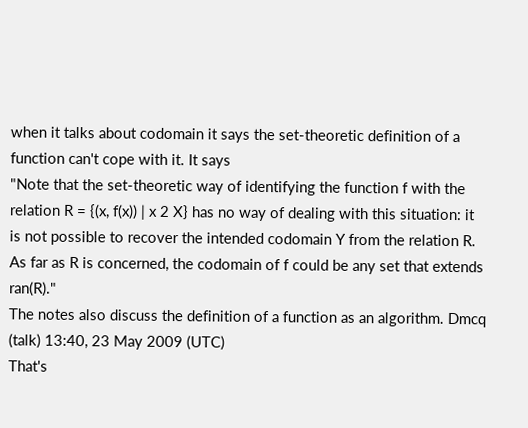when it talks about codomain it says the set-theoretic definition of a function can't cope with it. It says
"Note that the set-theoretic way of identifying the function f with the relation R = {(x, f(x)) | x 2 X} has no way of dealing with this situation: it is not possible to recover the intended codomain Y from the relation R. As far as R is concerned, the codomain of f could be any set that extends ran(R)."
The notes also discuss the definition of a function as an algorithm. Dmcq (talk) 13:40, 23 May 2009 (UTC)
That's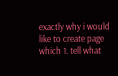exactly why i would like to create page which 1. tell what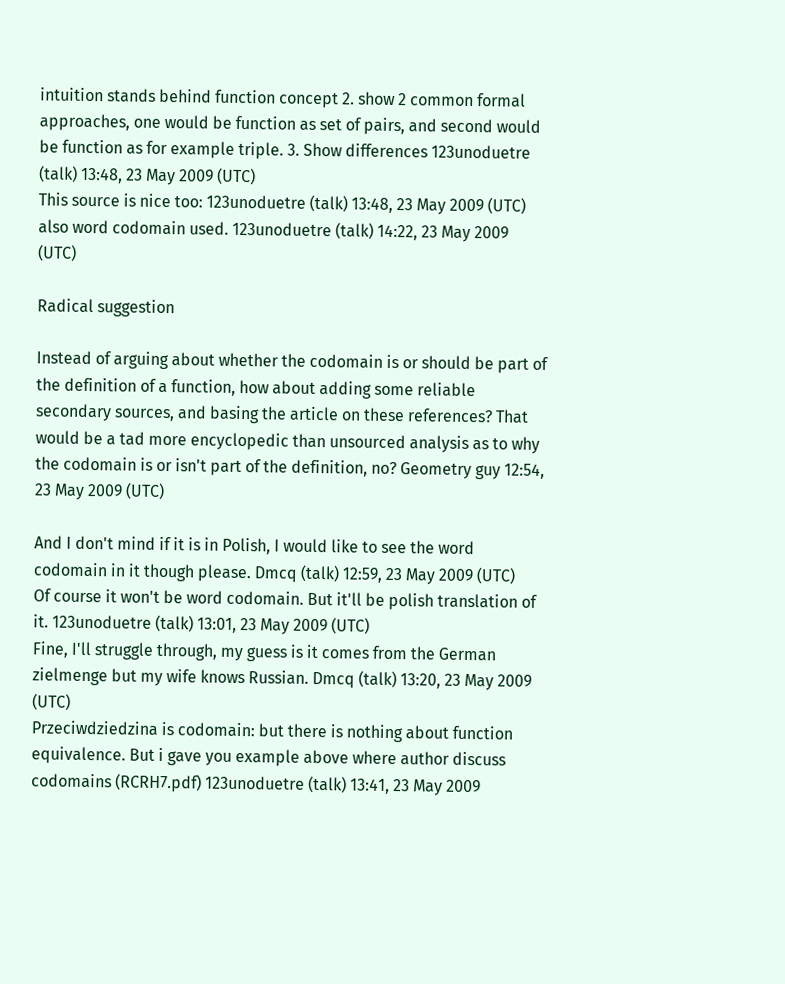intuition stands behind function concept 2. show 2 common formal approaches, one would be function as set of pairs, and second would be function as for example triple. 3. Show differences 123unoduetre (talk) 13:48, 23 May 2009 (UTC)
This source is nice too: 123unoduetre (talk) 13:48, 23 May 2009 (UTC) also word codomain used. 123unoduetre (talk) 14:22, 23 May 2009 (UTC)

Radical suggestion

Instead of arguing about whether the codomain is or should be part of the definition of a function, how about adding some reliable secondary sources, and basing the article on these references? That would be a tad more encyclopedic than unsourced analysis as to why the codomain is or isn't part of the definition, no? Geometry guy 12:54, 23 May 2009 (UTC)

And I don't mind if it is in Polish, I would like to see the word codomain in it though please. Dmcq (talk) 12:59, 23 May 2009 (UTC)
Of course it won't be word codomain. But it'll be polish translation of it. 123unoduetre (talk) 13:01, 23 May 2009 (UTC)
Fine, I'll struggle through, my guess is it comes from the German zielmenge but my wife knows Russian. Dmcq (talk) 13:20, 23 May 2009 (UTC)
Przeciwdziedzina is codomain: but there is nothing about function equivalence. But i gave you example above where author discuss codomains (RCRH7.pdf) 123unoduetre (talk) 13:41, 23 May 2009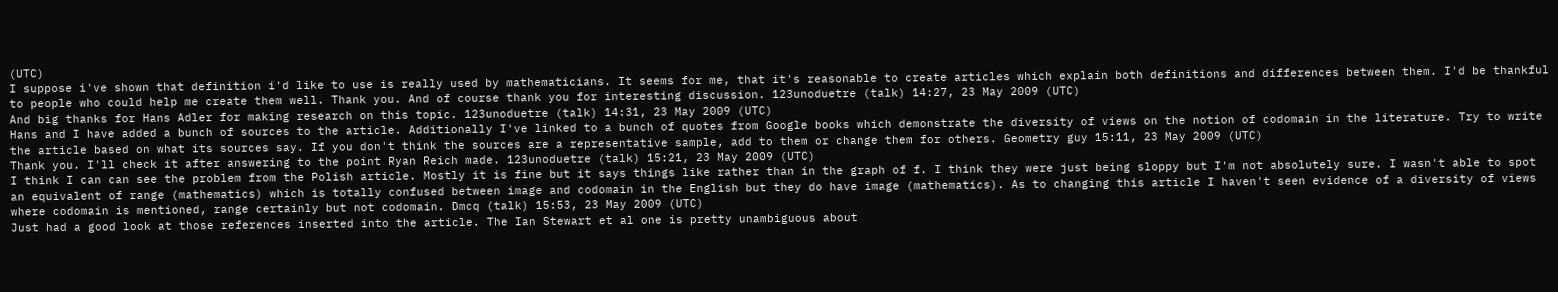(UTC)
I suppose i've shown that definition i'd like to use is really used by mathematicians. It seems for me, that it's reasonable to create articles which explain both definitions and differences between them. I'd be thankful to people who could help me create them well. Thank you. And of course thank you for interesting discussion. 123unoduetre (talk) 14:27, 23 May 2009 (UTC)
And big thanks for Hans Adler for making research on this topic. 123unoduetre (talk) 14:31, 23 May 2009 (UTC)
Hans and I have added a bunch of sources to the article. Additionally I've linked to a bunch of quotes from Google books which demonstrate the diversity of views on the notion of codomain in the literature. Try to write the article based on what its sources say. If you don't think the sources are a representative sample, add to them or change them for others. Geometry guy 15:11, 23 May 2009 (UTC)
Thank you. I'll check it after answering to the point Ryan Reich made. 123unoduetre (talk) 15:21, 23 May 2009 (UTC)
I think I can can see the problem from the Polish article. Mostly it is fine but it says things like rather than in the graph of f. I think they were just being sloppy but I'm not absolutely sure. I wasn't able to spot an equivalent of range (mathematics) which is totally confused between image and codomain in the English but they do have image (mathematics). As to changing this article I haven't seen evidence of a diversity of views where codomain is mentioned, range certainly but not codomain. Dmcq (talk) 15:53, 23 May 2009 (UTC)
Just had a good look at those references inserted into the article. The Ian Stewart et al one is pretty unambiguous about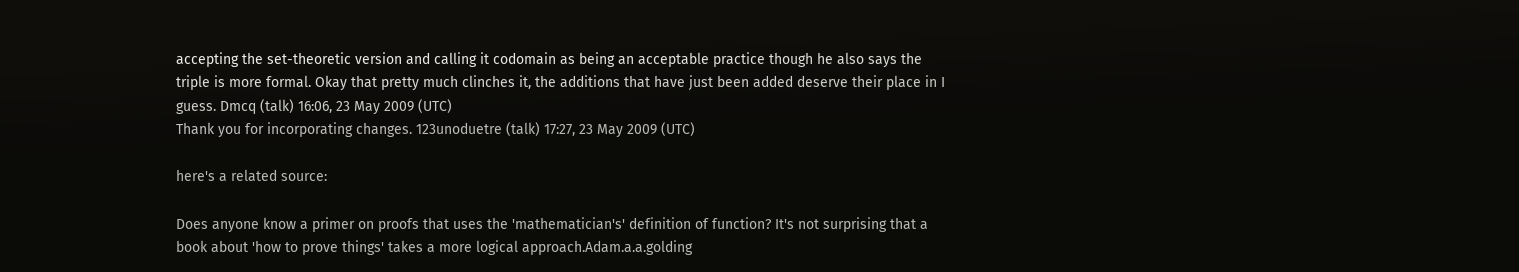accepting the set-theoretic version and calling it codomain as being an acceptable practice though he also says the triple is more formal. Okay that pretty much clinches it, the additions that have just been added deserve their place in I guess. Dmcq (talk) 16:06, 23 May 2009 (UTC)
Thank you for incorporating changes. 123unoduetre (talk) 17:27, 23 May 2009 (UTC)

here's a related source:

Does anyone know a primer on proofs that uses the 'mathematician's' definition of function? It's not surprising that a book about 'how to prove things' takes a more logical approach.Adam.a.a.golding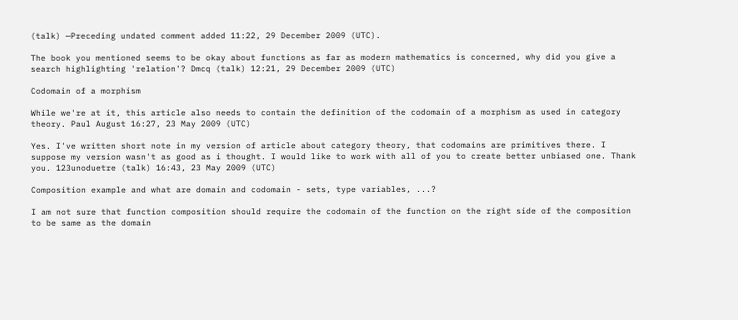(talk) —Preceding undated comment added 11:22, 29 December 2009 (UTC).

The book you mentioned seems to be okay about functions as far as modern mathematics is concerned, why did you give a search highlighting 'relation'? Dmcq (talk) 12:21, 29 December 2009 (UTC)

Codomain of a morphism

While we're at it, this article also needs to contain the definition of the codomain of a morphism as used in category theory. Paul August 16:27, 23 May 2009 (UTC)

Yes. I've written short note in my version of article about category theory, that codomains are primitives there. I suppose my version wasn't as good as i thought. I would like to work with all of you to create better unbiased one. Thank you. 123unoduetre (talk) 16:43, 23 May 2009 (UTC)

Composition example and what are domain and codomain - sets, type variables, ...?

I am not sure that function composition should require the codomain of the function on the right side of the composition to be same as the domain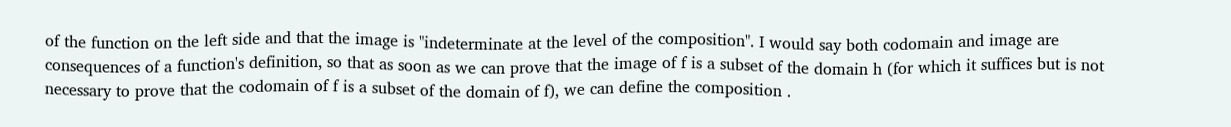of the function on the left side and that the image is "indeterminate at the level of the composition". I would say both codomain and image are consequences of a function's definition, so that as soon as we can prove that the image of f is a subset of the domain h (for which it suffices but is not necessary to prove that the codomain of f is a subset of the domain of f), we can define the composition .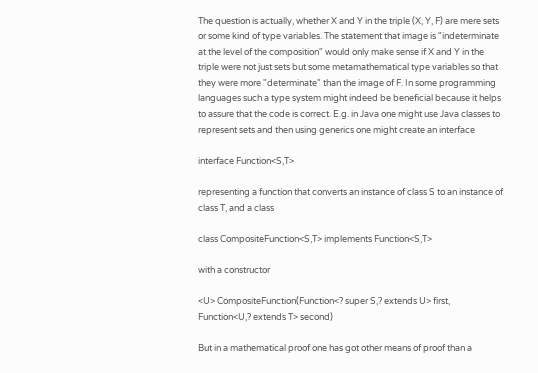The question is actually, whether X and Y in the triple (X, Y, F) are mere sets or some kind of type variables. The statement that image is "indeterminate at the level of the composition" would only make sense if X and Y in the triple were not just sets but some metamathematical type variables so that they were more "determinate" than the image of F. In some programming languages such a type system might indeed be beneficial because it helps to assure that the code is correct. E.g. in Java one might use Java classes to represent sets and then using generics one might create an interface

interface Function<S,T>

representing a function that converts an instance of class S to an instance of class T, and a class

class CompositeFunction<S,T> implements Function<S,T>

with a constructor

<U> CompositeFunction(Function<? super S,? extends U> first, Function<U,? extends T> second)

But in a mathematical proof one has got other means of proof than a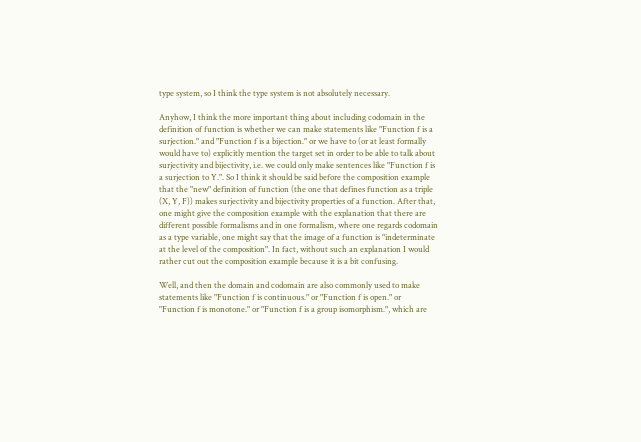type system, so I think the type system is not absolutely necessary.

Anyhow, I think the more important thing about including codomain in the definition of function is whether we can make statements like "Function f is a surjection." and "Function f is a bijection." or we have to (or at least formally would have to) explicitly mention the target set in order to be able to talk about surjectivity and bijectivity, i.e. we could only make sentences like "Function f is a surjection to Y.". So I think it should be said before the composition example that the "new" definition of function (the one that defines function as a triple (X, Y, F)) makes surjectivity and bijectivity properties of a function. After that, one might give the composition example with the explanation that there are different possible formalisms and in one formalism, where one regards codomain as a type variable, one might say that the image of a function is "indeterminate at the level of the composition". In fact, without such an explanation I would rather cut out the composition example because it is a bit confusing.

Well, and then the domain and codomain are also commonly used to make statements like "Function f is continuous." or "Function f is open." or "Function f is monotone." or "Function f is a group isomorphism.", which are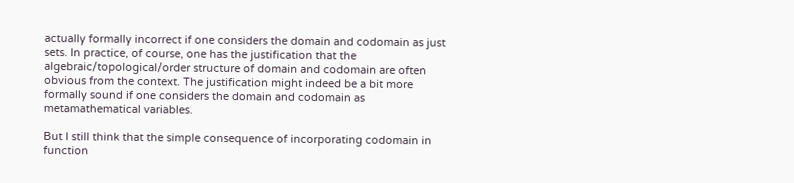actually formally incorrect if one considers the domain and codomain as just sets. In practice, of course, one has the justification that the algebraic/topological/order structure of domain and codomain are often obvious from the context. The justification might indeed be a bit more formally sound if one considers the domain and codomain as metamathematical variables.

But I still think that the simple consequence of incorporating codomain in function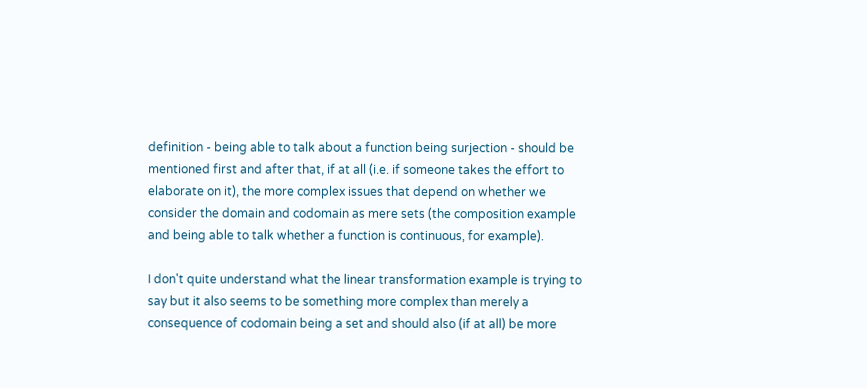definition - being able to talk about a function being surjection - should be mentioned first and after that, if at all (i.e. if someone takes the effort to elaborate on it), the more complex issues that depend on whether we consider the domain and codomain as mere sets (the composition example and being able to talk whether a function is continuous, for example).

I don't quite understand what the linear transformation example is trying to say but it also seems to be something more complex than merely a consequence of codomain being a set and should also (if at all) be more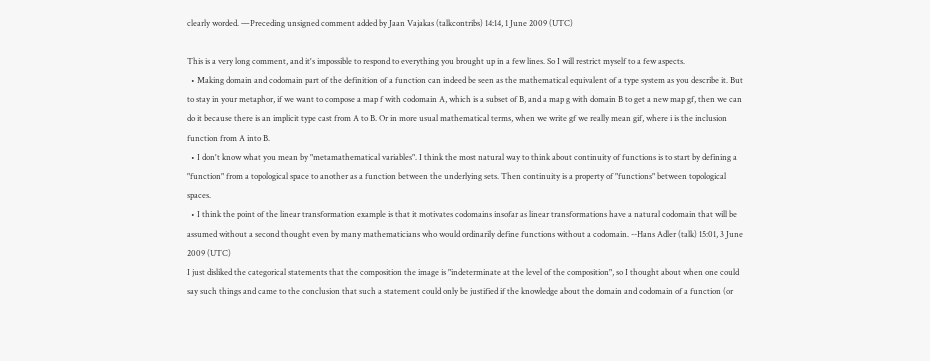clearly worded. —Preceding unsigned comment added by Jaan Vajakas (talkcontribs) 14:14, 1 June 2009 (UTC)

This is a very long comment, and it's impossible to respond to everything you brought up in a few lines. So I will restrict myself to a few aspects.
  • Making domain and codomain part of the definition of a function can indeed be seen as the mathematical equivalent of a type system as you describe it. But to stay in your metaphor, if we want to compose a map f with codomain A, which is a subset of B, and a map g with domain B to get a new map gf, then we can do it because there is an implicit type cast from A to B. Or in more usual mathematical terms, when we write gf we really mean gif, where i is the inclusion function from A into B.
  • I don't know what you mean by "metamathematical variables". I think the most natural way to think about continuity of functions is to start by defining a "function" from a topological space to another as a function between the underlying sets. Then continuity is a property of "functions" between topological spaces.
  • I think the point of the linear transformation example is that it motivates codomains insofar as linear transformations have a natural codomain that will be assumed without a second thought even by many mathematicians who would ordinarily define functions without a codomain. --Hans Adler (talk) 15:01, 3 June 2009 (UTC)
I just disliked the categorical statements that the composition the image is "indeterminate at the level of the composition", so I thought about when one could say such things and came to the conclusion that such a statement could only be justified if the knowledge about the domain and codomain of a function (or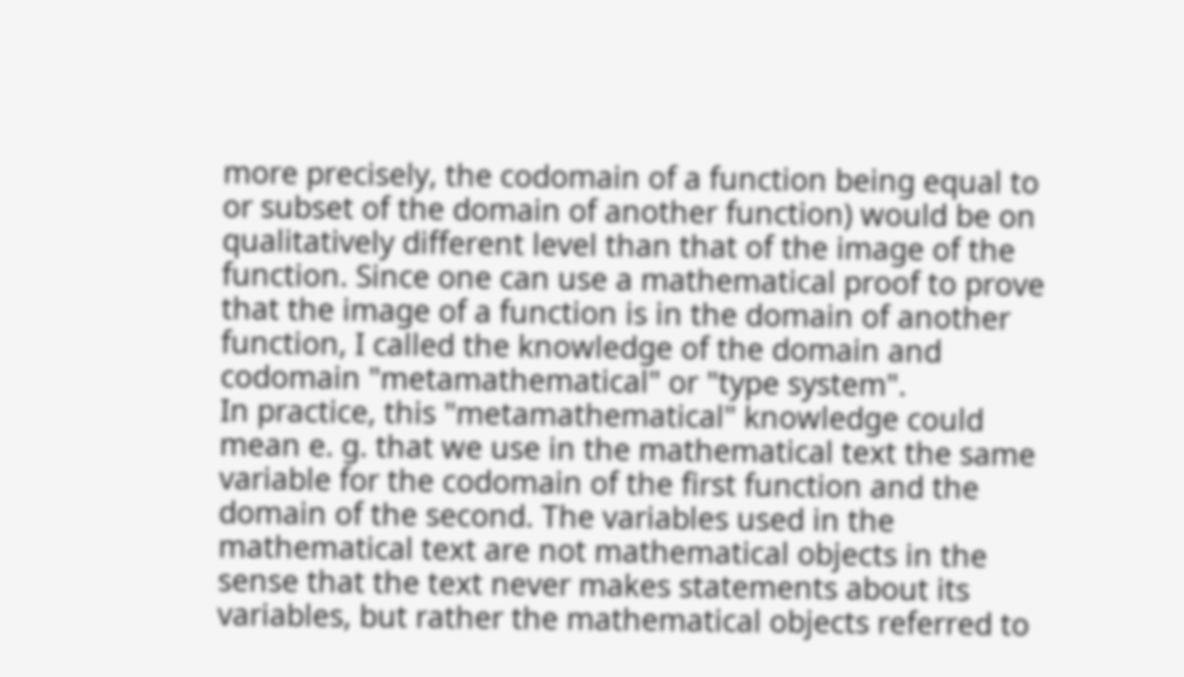more precisely, the codomain of a function being equal to or subset of the domain of another function) would be on qualitatively different level than that of the image of the function. Since one can use a mathematical proof to prove that the image of a function is in the domain of another function, I called the knowledge of the domain and codomain "metamathematical" or "type system".
In practice, this "metamathematical" knowledge could mean e. g. that we use in the mathematical text the same variable for the codomain of the first function and the domain of the second. The variables used in the mathematical text are not mathematical objects in the sense that the text never makes statements about its variables, but rather the mathematical objects referred to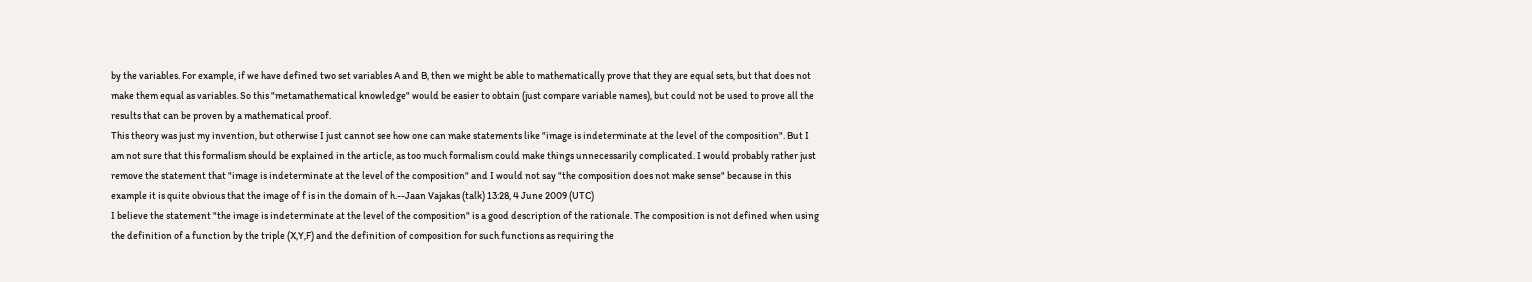by the variables. For example, if we have defined two set variables A and B, then we might be able to mathematically prove that they are equal sets, but that does not make them equal as variables. So this "metamathematical knowledge" would be easier to obtain (just compare variable names), but could not be used to prove all the results that can be proven by a mathematical proof.
This theory was just my invention, but otherwise I just cannot see how one can make statements like "image is indeterminate at the level of the composition". But I am not sure that this formalism should be explained in the article, as too much formalism could make things unnecessarily complicated. I would probably rather just remove the statement that "image is indeterminate at the level of the composition" and I would not say "the composition does not make sense" because in this example it is quite obvious that the image of f is in the domain of h.--Jaan Vajakas (talk) 13:28, 4 June 2009 (UTC)
I believe the statement "the image is indeterminate at the level of the composition" is a good description of the rationale. The composition is not defined when using the definition of a function by the triple (X,Y,F) and the definition of composition for such functions as requiring the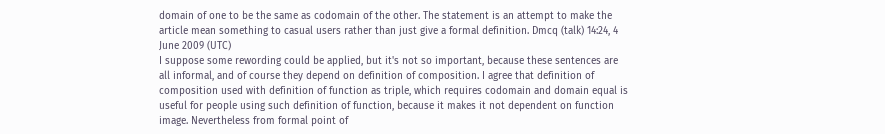domain of one to be the same as codomain of the other. The statement is an attempt to make the article mean something to casual users rather than just give a formal definition. Dmcq (talk) 14:24, 4 June 2009 (UTC)
I suppose some rewording could be applied, but it's not so important, because these sentences are all informal, and of course they depend on definition of composition. I agree that definition of composition used with definition of function as triple, which requires codomain and domain equal is useful for people using such definition of function, because it makes it not dependent on function image. Nevertheless from formal point of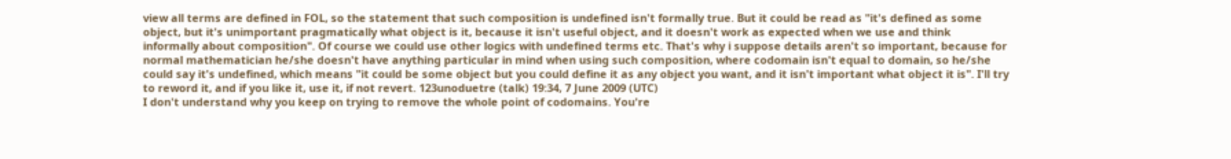view all terms are defined in FOL, so the statement that such composition is undefined isn't formally true. But it could be read as "it's defined as some object, but it's unimportant pragmatically what object is it, because it isn't useful object, and it doesn't work as expected when we use and think informally about composition". Of course we could use other logics with undefined terms etc. That's why i suppose details aren't so important, because for normal mathematician he/she doesn't have anything particular in mind when using such composition, where codomain isn't equal to domain, so he/she could say it's undefined, which means "it could be some object but you could define it as any object you want, and it isn't important what object it is". I'll try to reword it, and if you like it, use it, if not revert. 123unoduetre (talk) 19:34, 7 June 2009 (UTC)
I don't understand why you keep on trying to remove the whole point of codomains. You're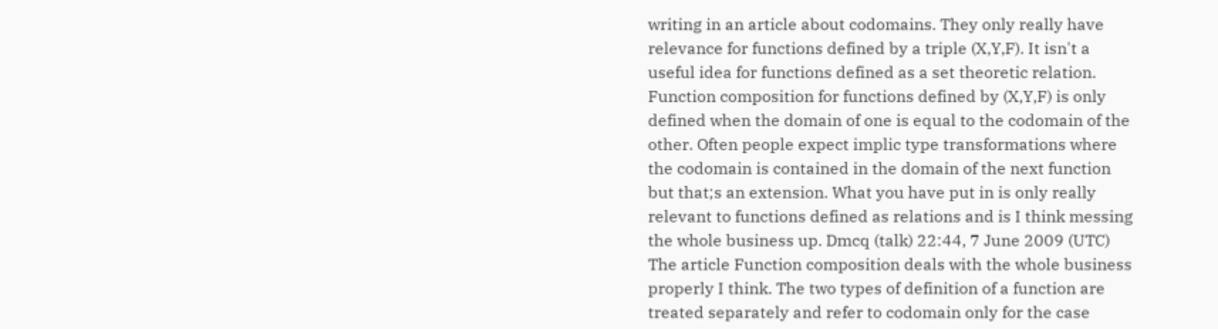writing in an article about codomains. They only really have relevance for functions defined by a triple (X,Y,F). It isn't a useful idea for functions defined as a set theoretic relation. Function composition for functions defined by (X,Y,F) is only defined when the domain of one is equal to the codomain of the other. Often people expect implic type transformations where the codomain is contained in the domain of the next function but that;s an extension. What you have put in is only really relevant to functions defined as relations and is I think messing the whole business up. Dmcq (talk) 22:44, 7 June 2009 (UTC)
The article Function composition deals with the whole business properly I think. The two types of definition of a function are treated separately and refer to codomain only for the case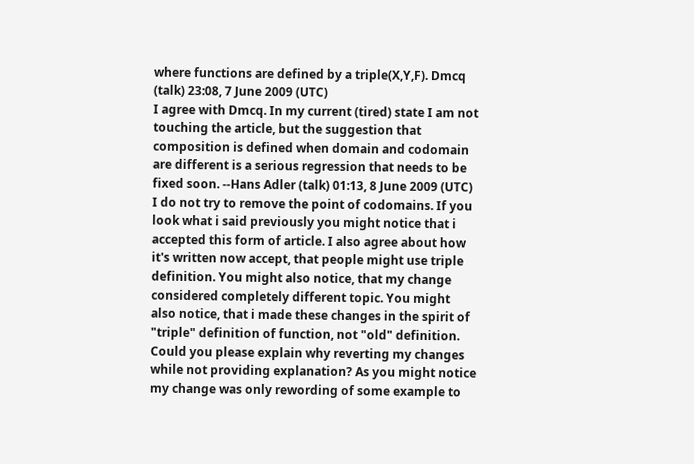where functions are defined by a triple(X,Y,F). Dmcq (talk) 23:08, 7 June 2009 (UTC)
I agree with Dmcq. In my current (tired) state I am not touching the article, but the suggestion that composition is defined when domain and codomain are different is a serious regression that needs to be fixed soon. --Hans Adler (talk) 01:13, 8 June 2009 (UTC)
I do not try to remove the point of codomains. If you look what i said previously you might notice that i accepted this form of article. I also agree about how it's written now accept, that people might use triple definition. You might also notice, that my change considered completely different topic. You might also notice, that i made these changes in the spirit of "triple" definition of function, not "old" definition. Could you please explain why reverting my changes while not providing explanation? As you might notice my change was only rewording of some example to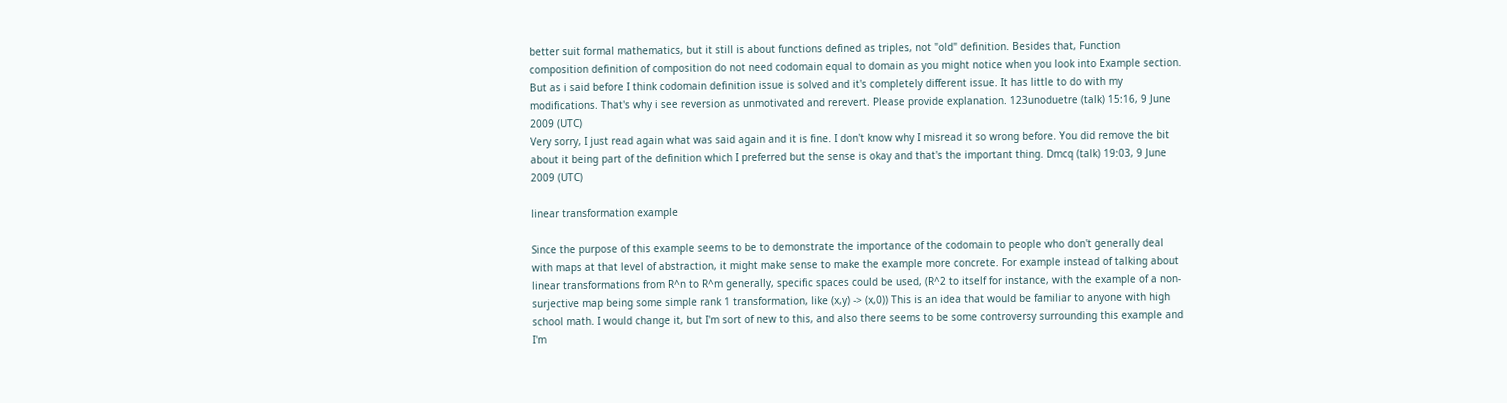better suit formal mathematics, but it still is about functions defined as triples, not "old" definition. Besides that, Function composition definition of composition do not need codomain equal to domain as you might notice when you look into Example section. But as i said before I think codomain definition issue is solved and it's completely different issue. It has little to do with my modifications. That's why i see reversion as unmotivated and rerevert. Please provide explanation. 123unoduetre (talk) 15:16, 9 June 2009 (UTC)
Very sorry, I just read again what was said again and it is fine. I don't know why I misread it so wrong before. You did remove the bit about it being part of the definition which I preferred but the sense is okay and that's the important thing. Dmcq (talk) 19:03, 9 June 2009 (UTC)

linear transformation example

Since the purpose of this example seems to be to demonstrate the importance of the codomain to people who don't generally deal with maps at that level of abstraction, it might make sense to make the example more concrete. For example instead of talking about linear transformations from R^n to R^m generally, specific spaces could be used, (R^2 to itself for instance, with the example of a non-surjective map being some simple rank 1 transformation, like (x,y) -> (x,0)) This is an idea that would be familiar to anyone with high school math. I would change it, but I'm sort of new to this, and also there seems to be some controversy surrounding this example and I'm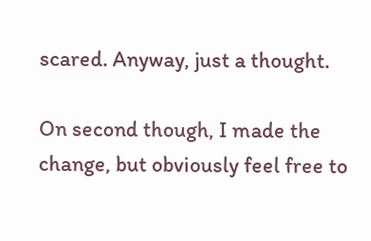scared. Anyway, just a thought.

On second though, I made the change, but obviously feel free to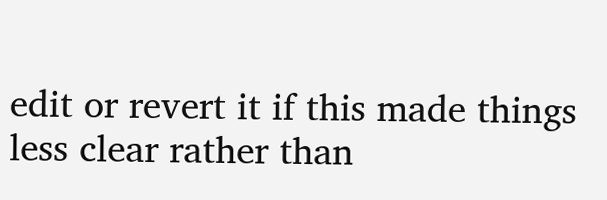edit or revert it if this made things less clear rather than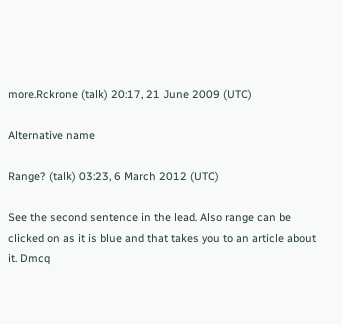more.Rckrone (talk) 20:17, 21 June 2009 (UTC)

Alternative name

Range? (talk) 03:23, 6 March 2012 (UTC)

See the second sentence in the lead. Also range can be clicked on as it is blue and that takes you to an article about it. Dmcq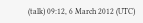(talk) 09:12, 6 March 2012 (UTC)